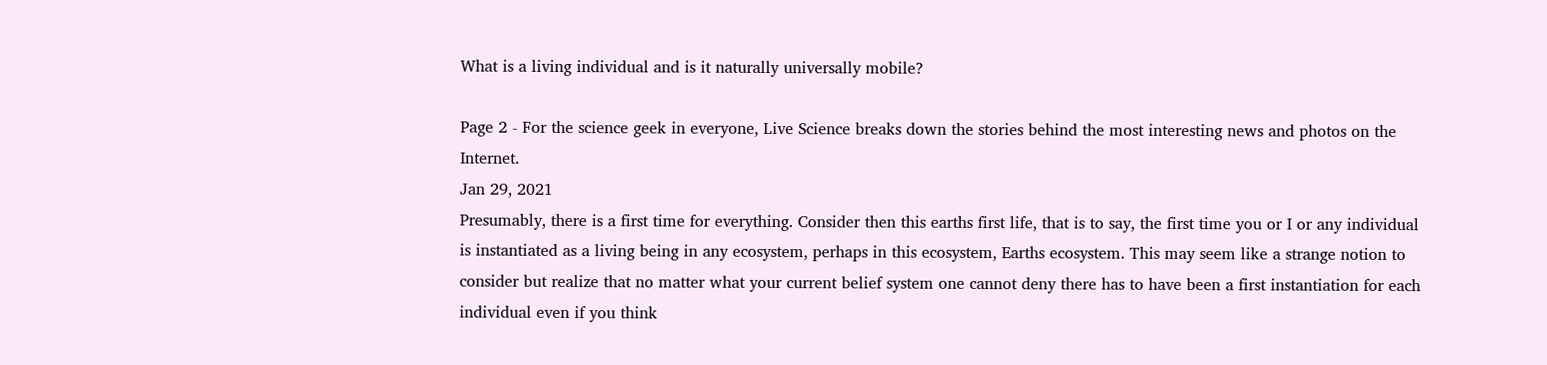What is a living individual and is it naturally universally mobile?

Page 2 - For the science geek in everyone, Live Science breaks down the stories behind the most interesting news and photos on the Internet.
Jan 29, 2021
Presumably, there is a first time for everything. Consider then this earths first life, that is to say, the first time you or I or any individual is instantiated as a living being in any ecosystem, perhaps in this ecosystem, Earths ecosystem. This may seem like a strange notion to consider but realize that no matter what your current belief system one cannot deny there has to have been a first instantiation for each individual even if you think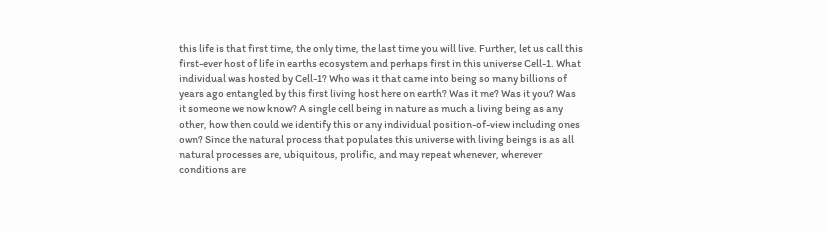this life is that first time, the only time, the last time you will live. Further, let us call this first-ever host of life in earths ecosystem and perhaps first in this universe Cell-1. What individual was hosted by Cell-1? Who was it that came into being so many billions of years ago entangled by this first living host here on earth? Was it me? Was it you? Was it someone we now know? A single cell being in nature as much a living being as any other, how then could we identify this or any individual position-of-view including ones own? Since the natural process that populates this universe with living beings is as all natural processes are, ubiquitous, prolific, and may repeat whenever, wherever conditions are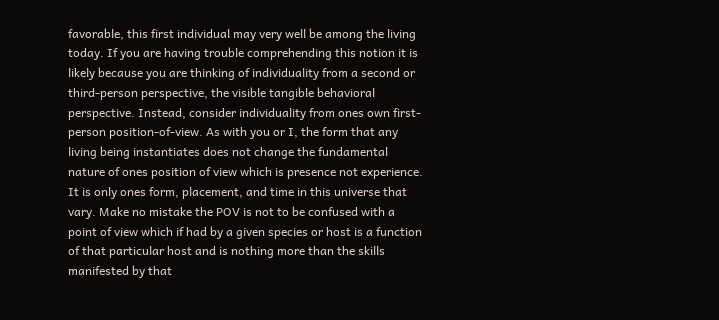favorable, this first individual may very well be among the living today. If you are having trouble comprehending this notion it is likely because you are thinking of individuality from a second or third-person perspective, the visible tangible behavioral perspective. Instead, consider individuality from ones own first-person position-of-view. As with you or I, the form that any living being instantiates does not change the fundamental nature of ones position of view which is presence not experience. It is only ones form, placement, and time in this universe that vary. Make no mistake the POV is not to be confused with a point of view which if had by a given species or host is a function of that particular host and is nothing more than the skills manifested by that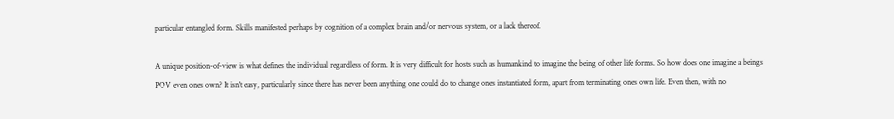particular entangled form. Skills manifested perhaps by cognition of a complex brain and/or nervous system, or a lack thereof.

A unique position-of-view is what defines the individual regardless of form. It is very difficult for hosts such as humankind to imagine the being of other life forms. So how does one imagine a beings POV even ones own? It isn't easy, particularly since there has never been anything one could do to change ones instantiated form, apart from terminating ones own life. Even then, with no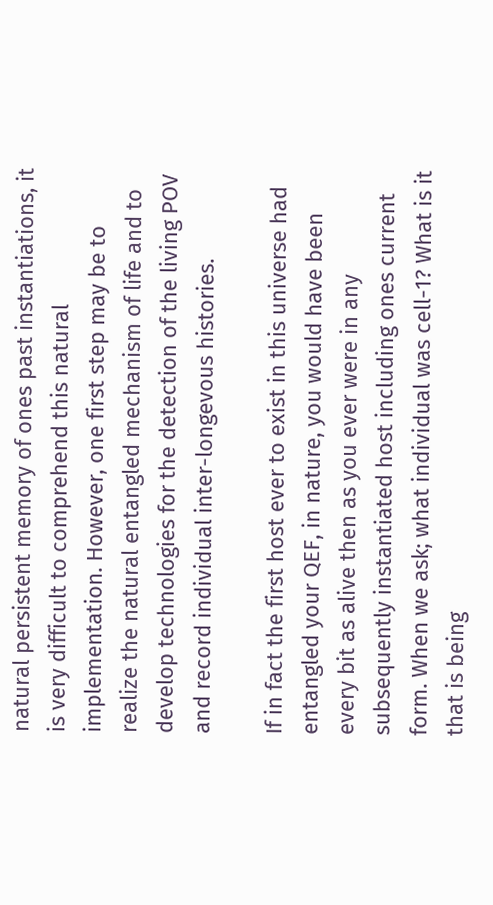natural persistent memory of ones past instantiations, it is very difficult to comprehend this natural implementation. However, one first step may be to realize the natural entangled mechanism of life and to develop technologies for the detection of the living POV and record individual inter-longevous histories.

If in fact the first host ever to exist in this universe had entangled your QEF, in nature, you would have been every bit as alive then as you ever were in any subsequently instantiated host including ones current form. When we ask; what individual was cell-1? What is it that is being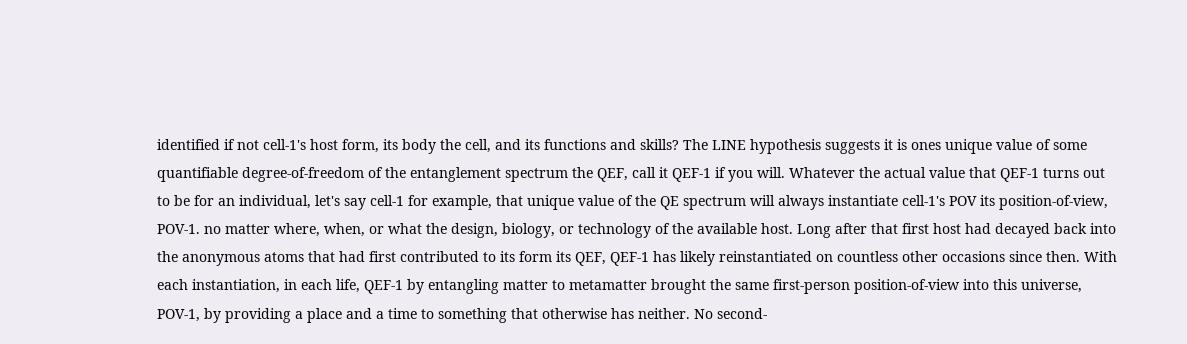identified if not cell-1's host form, its body the cell, and its functions and skills? The LINE hypothesis suggests it is ones unique value of some quantifiable degree-of-freedom of the entanglement spectrum the QEF, call it QEF-1 if you will. Whatever the actual value that QEF-1 turns out to be for an individual, let's say cell-1 for example, that unique value of the QE spectrum will always instantiate cell-1's POV its position-of-view, POV-1. no matter where, when, or what the design, biology, or technology of the available host. Long after that first host had decayed back into the anonymous atoms that had first contributed to its form its QEF, QEF-1 has likely reinstantiated on countless other occasions since then. With each instantiation, in each life, QEF-1 by entangling matter to metamatter brought the same first-person position-of-view into this universe, POV-1, by providing a place and a time to something that otherwise has neither. No second-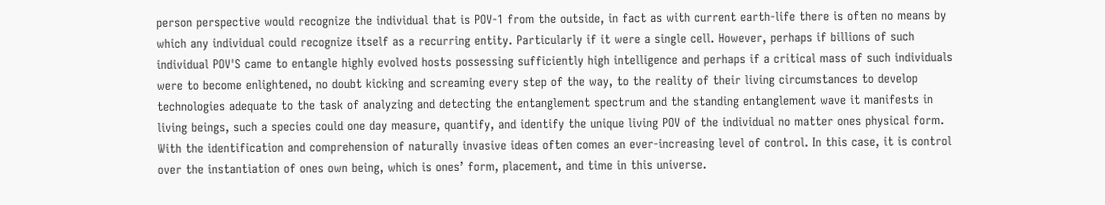person perspective would recognize the individual that is POV-1 from the outside, in fact as with current earth-life there is often no means by which any individual could recognize itself as a recurring entity. Particularly if it were a single cell. However, perhaps if billions of such individual POV'S came to entangle highly evolved hosts possessing sufficiently high intelligence and perhaps if a critical mass of such individuals were to become enlightened, no doubt kicking and screaming every step of the way, to the reality of their living circumstances to develop technologies adequate to the task of analyzing and detecting the entanglement spectrum and the standing entanglement wave it manifests in living beings, such a species could one day measure, quantify, and identify the unique living POV of the individual no matter ones physical form. With the identification and comprehension of naturally invasive ideas often comes an ever-increasing level of control. In this case, it is control over the instantiation of ones own being, which is ones’ form, placement, and time in this universe.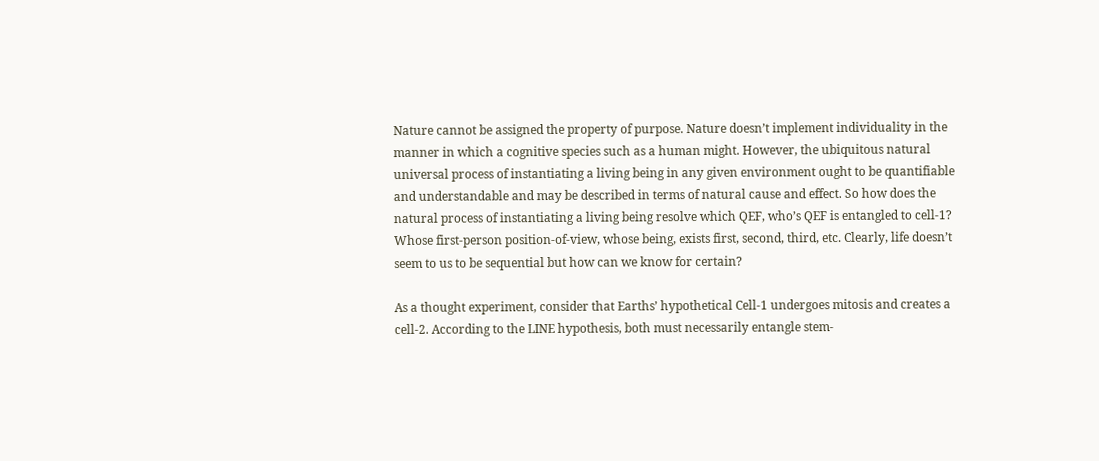Nature cannot be assigned the property of purpose. Nature doesn’t implement individuality in the manner in which a cognitive species such as a human might. However, the ubiquitous natural universal process of instantiating a living being in any given environment ought to be quantifiable and understandable and may be described in terms of natural cause and effect. So how does the natural process of instantiating a living being resolve which QEF, who’s QEF is entangled to cell-1? Whose first-person position-of-view, whose being, exists first, second, third, etc. Clearly, life doesn’t seem to us to be sequential but how can we know for certain?

As a thought experiment, consider that Earths’ hypothetical Cell-1 undergoes mitosis and creates a cell-2. According to the LINE hypothesis, both must necessarily entangle stem-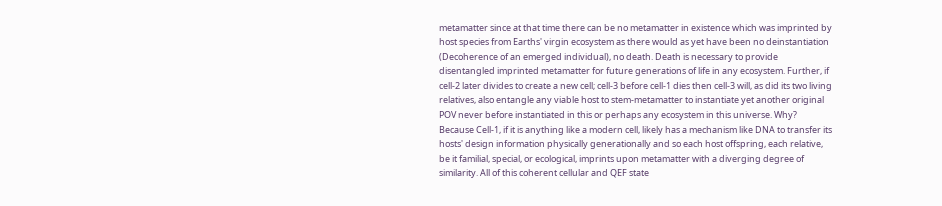metamatter since at that time there can be no metamatter in existence which was imprinted by host species from Earths' virgin ecosystem as there would as yet have been no deinstantiation (Decoherence of an emerged individual), no death. Death is necessary to provide disentangled imprinted metamatter for future generations of life in any ecosystem. Further, if cell-2 later divides to create a new cell; cell-3 before cell-1 dies then cell-3 will, as did its two living relatives, also entangle any viable host to stem-metamatter to instantiate yet another original POV never before instantiated in this or perhaps any ecosystem in this universe. Why? Because Cell-1, if it is anything like a modern cell, likely has a mechanism like DNA to transfer its hosts' design information physically generationally and so each host offspring, each relative, be it familial, special, or ecological, imprints upon metamatter with a diverging degree of similarity. All of this coherent cellular and QEF state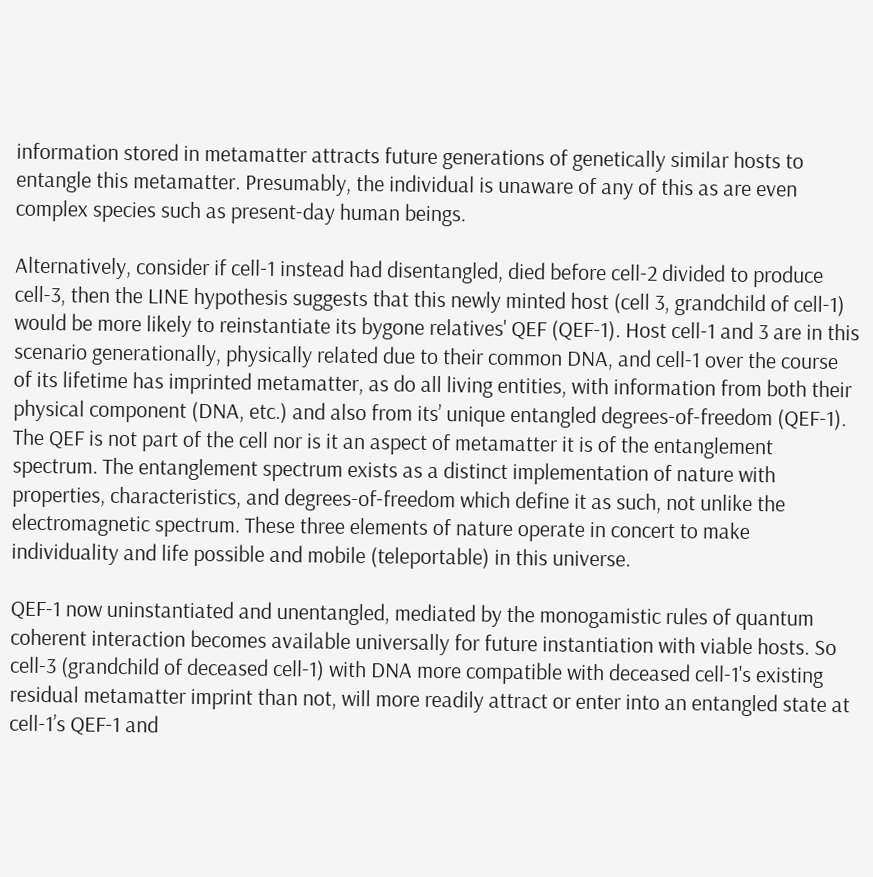information stored in metamatter attracts future generations of genetically similar hosts to entangle this metamatter. Presumably, the individual is unaware of any of this as are even complex species such as present-day human beings.

Alternatively, consider if cell-1 instead had disentangled, died before cell-2 divided to produce cell-3, then the LINE hypothesis suggests that this newly minted host (cell 3, grandchild of cell-1) would be more likely to reinstantiate its bygone relatives' QEF (QEF-1). Host cell-1 and 3 are in this scenario generationally, physically related due to their common DNA, and cell-1 over the course of its lifetime has imprinted metamatter, as do all living entities, with information from both their physical component (DNA, etc.) and also from its’ unique entangled degrees-of-freedom (QEF-1). The QEF is not part of the cell nor is it an aspect of metamatter it is of the entanglement spectrum. The entanglement spectrum exists as a distinct implementation of nature with properties, characteristics, and degrees-of-freedom which define it as such, not unlike the electromagnetic spectrum. These three elements of nature operate in concert to make individuality and life possible and mobile (teleportable) in this universe.

QEF-1 now uninstantiated and unentangled, mediated by the monogamistic rules of quantum coherent interaction becomes available universally for future instantiation with viable hosts. So cell-3 (grandchild of deceased cell-1) with DNA more compatible with deceased cell-1's existing residual metamatter imprint than not, will more readily attract or enter into an entangled state at cell-1’s QEF-1 and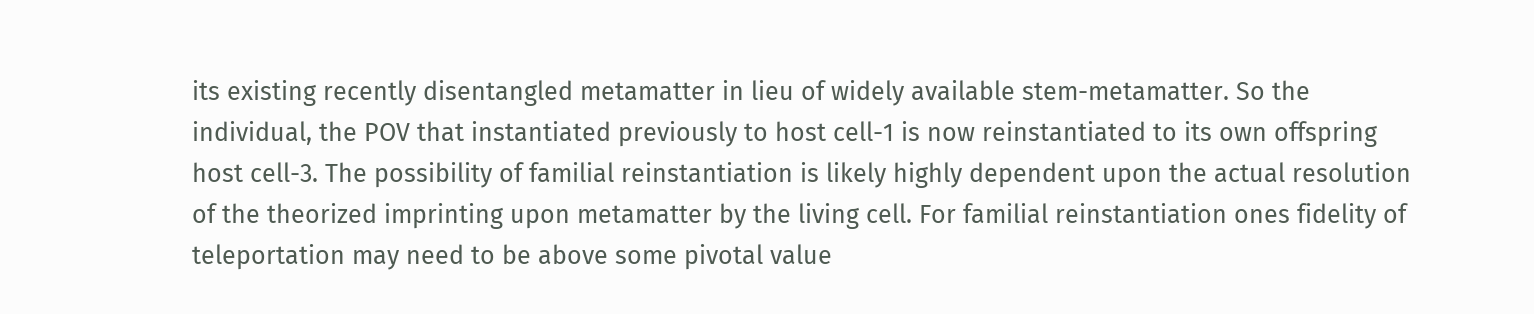its existing recently disentangled metamatter in lieu of widely available stem-metamatter. So the individual, the POV that instantiated previously to host cell-1 is now reinstantiated to its own offspring host cell-3. The possibility of familial reinstantiation is likely highly dependent upon the actual resolution of the theorized imprinting upon metamatter by the living cell. For familial reinstantiation ones fidelity of teleportation may need to be above some pivotal value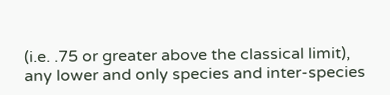(i.e. .75 or greater above the classical limit), any lower and only species and inter-species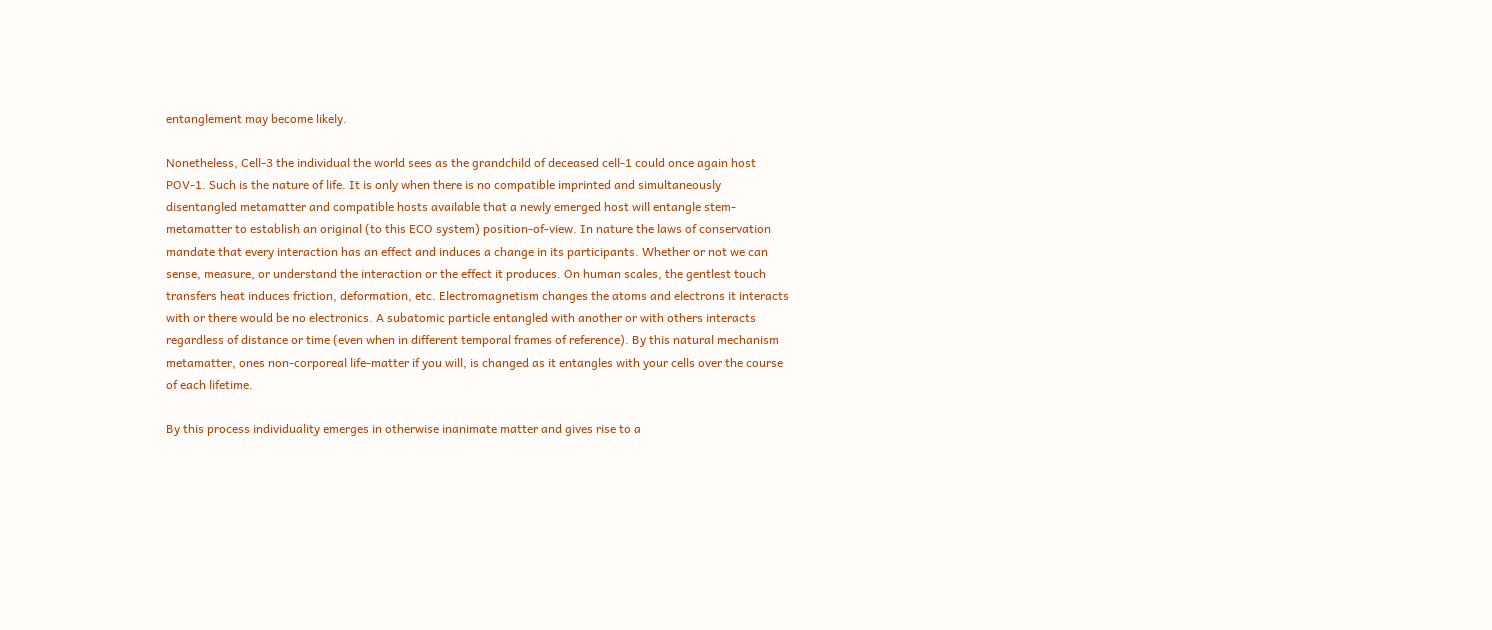entanglement may become likely.

Nonetheless, Cell-3 the individual the world sees as the grandchild of deceased cell-1 could once again host POV-1. Such is the nature of life. It is only when there is no compatible imprinted and simultaneously disentangled metamatter and compatible hosts available that a newly emerged host will entangle stem-metamatter to establish an original (to this ECO system) position-of-view. In nature the laws of conservation mandate that every interaction has an effect and induces a change in its participants. Whether or not we can sense, measure, or understand the interaction or the effect it produces. On human scales, the gentlest touch transfers heat induces friction, deformation, etc. Electromagnetism changes the atoms and electrons it interacts with or there would be no electronics. A subatomic particle entangled with another or with others interacts regardless of distance or time (even when in different temporal frames of reference). By this natural mechanism metamatter, ones non-corporeal life-matter if you will, is changed as it entangles with your cells over the course of each lifetime.

By this process individuality emerges in otherwise inanimate matter and gives rise to a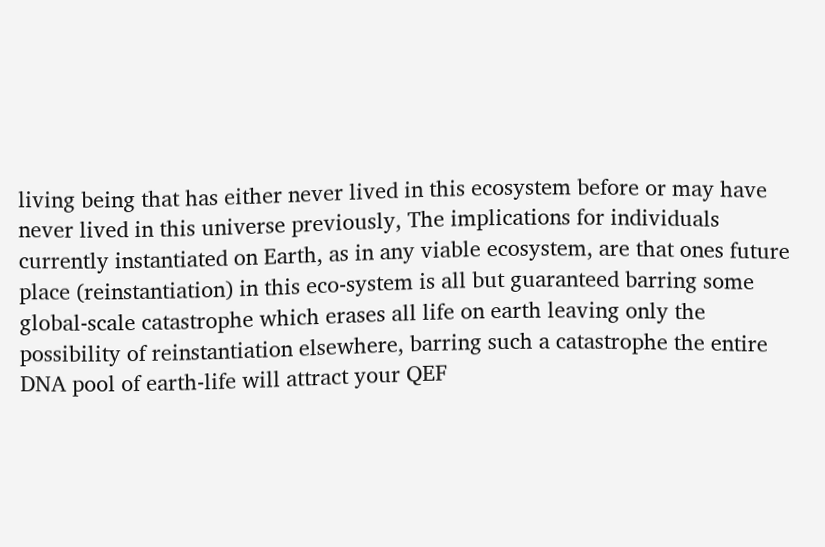living being that has either never lived in this ecosystem before or may have never lived in this universe previously, The implications for individuals currently instantiated on Earth, as in any viable ecosystem, are that ones future place (reinstantiation) in this eco-system is all but guaranteed barring some global-scale catastrophe which erases all life on earth leaving only the possibility of reinstantiation elsewhere, barring such a catastrophe the entire DNA pool of earth-life will attract your QEF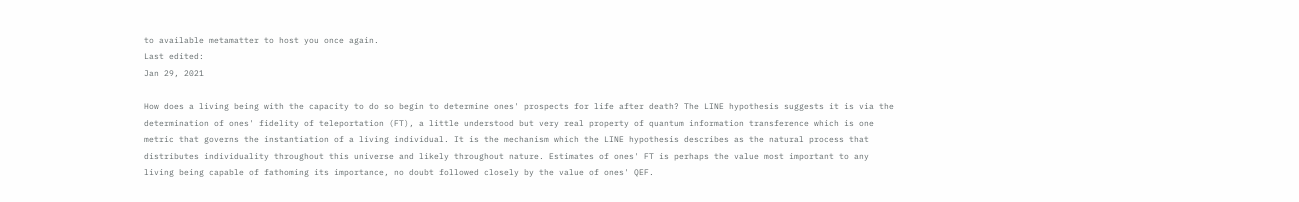to available metamatter to host you once again.
Last edited:
Jan 29, 2021

How does a living being with the capacity to do so begin to determine ones' prospects for life after death? The LINE hypothesis suggests it is via the determination of ones' fidelity of teleportation (FT), a little understood but very real property of quantum information transference which is one metric that governs the instantiation of a living individual. It is the mechanism which the LINE hypothesis describes as the natural process that distributes individuality throughout this universe and likely throughout nature. Estimates of ones' FT is perhaps the value most important to any living being capable of fathoming its importance, no doubt followed closely by the value of ones' QEF.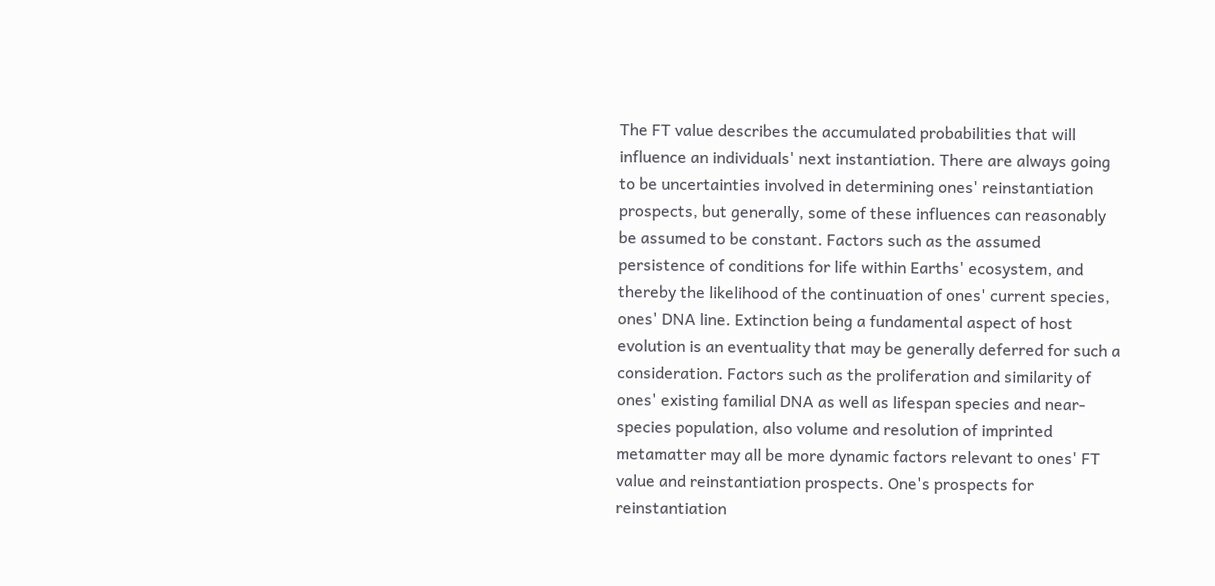The FT value describes the accumulated probabilities that will influence an individuals' next instantiation. There are always going to be uncertainties involved in determining ones' reinstantiation prospects, but generally, some of these influences can reasonably be assumed to be constant. Factors such as the assumed persistence of conditions for life within Earths' ecosystem, and thereby the likelihood of the continuation of ones' current species, ones' DNA line. Extinction being a fundamental aspect of host evolution is an eventuality that may be generally deferred for such a consideration. Factors such as the proliferation and similarity of ones' existing familial DNA as well as lifespan species and near-species population, also volume and resolution of imprinted metamatter may all be more dynamic factors relevant to ones' FT value and reinstantiation prospects. One's prospects for reinstantiation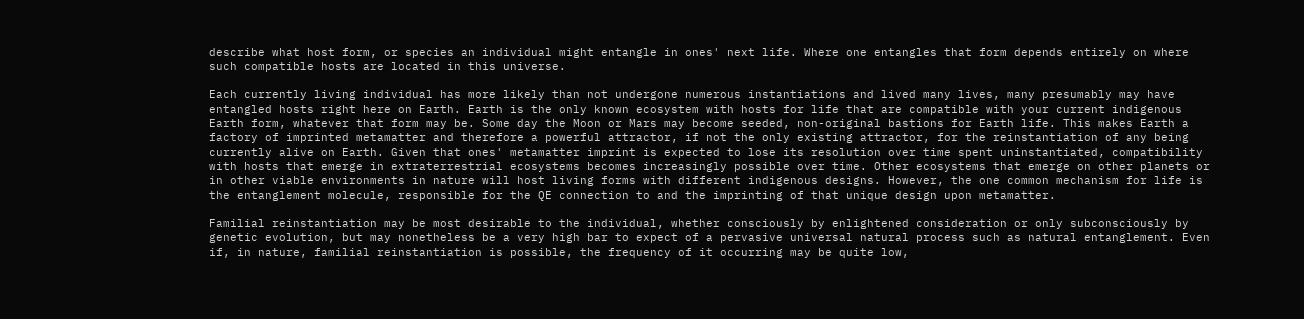describe what host form, or species an individual might entangle in ones' next life. Where one entangles that form depends entirely on where such compatible hosts are located in this universe.

Each currently living individual has more likely than not undergone numerous instantiations and lived many lives, many presumably may have entangled hosts right here on Earth. Earth is the only known ecosystem with hosts for life that are compatible with your current indigenous Earth form, whatever that form may be. Some day the Moon or Mars may become seeded, non-original bastions for Earth life. This makes Earth a factory of imprinted metamatter and therefore a powerful attractor, if not the only existing attractor, for the reinstantiation of any being currently alive on Earth. Given that ones' metamatter imprint is expected to lose its resolution over time spent uninstantiated, compatibility with hosts that emerge in extraterrestrial ecosystems becomes increasingly possible over time. Other ecosystems that emerge on other planets or in other viable environments in nature will host living forms with different indigenous designs. However, the one common mechanism for life is the entanglement molecule, responsible for the QE connection to and the imprinting of that unique design upon metamatter.

Familial reinstantiation may be most desirable to the individual, whether consciously by enlightened consideration or only subconsciously by genetic evolution, but may nonetheless be a very high bar to expect of a pervasive universal natural process such as natural entanglement. Even if, in nature, familial reinstantiation is possible, the frequency of it occurring may be quite low,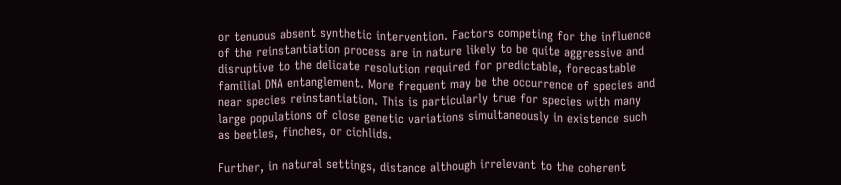or tenuous absent synthetic intervention. Factors competing for the influence of the reinstantiation process are in nature likely to be quite aggressive and disruptive to the delicate resolution required for predictable, forecastable familial DNA entanglement. More frequent may be the occurrence of species and near species reinstantiation. This is particularly true for species with many large populations of close genetic variations simultaneously in existence such as beetles, finches, or cichlids.

Further, in natural settings, distance although irrelevant to the coherent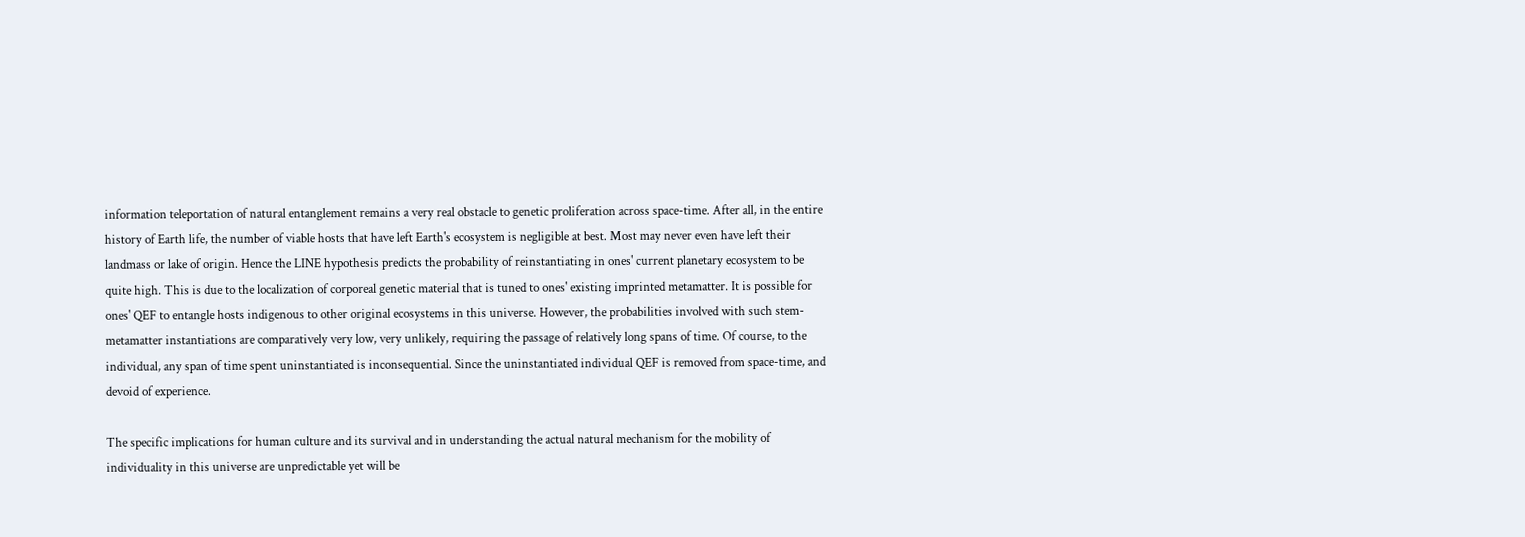information teleportation of natural entanglement remains a very real obstacle to genetic proliferation across space-time. After all, in the entire history of Earth life, the number of viable hosts that have left Earth's ecosystem is negligible at best. Most may never even have left their landmass or lake of origin. Hence the LINE hypothesis predicts the probability of reinstantiating in ones' current planetary ecosystem to be quite high. This is due to the localization of corporeal genetic material that is tuned to ones' existing imprinted metamatter. It is possible for ones' QEF to entangle hosts indigenous to other original ecosystems in this universe. However, the probabilities involved with such stem-metamatter instantiations are comparatively very low, very unlikely, requiring the passage of relatively long spans of time. Of course, to the individual, any span of time spent uninstantiated is inconsequential. Since the uninstantiated individual QEF is removed from space-time, and devoid of experience.

The specific implications for human culture and its survival and in understanding the actual natural mechanism for the mobility of individuality in this universe are unpredictable yet will be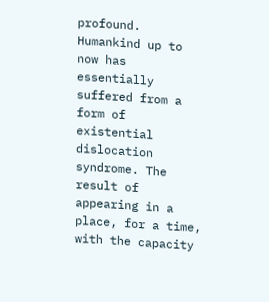profound. Humankind up to now has essentially suffered from a form of existential dislocation syndrome. The result of appearing in a place, for a time, with the capacity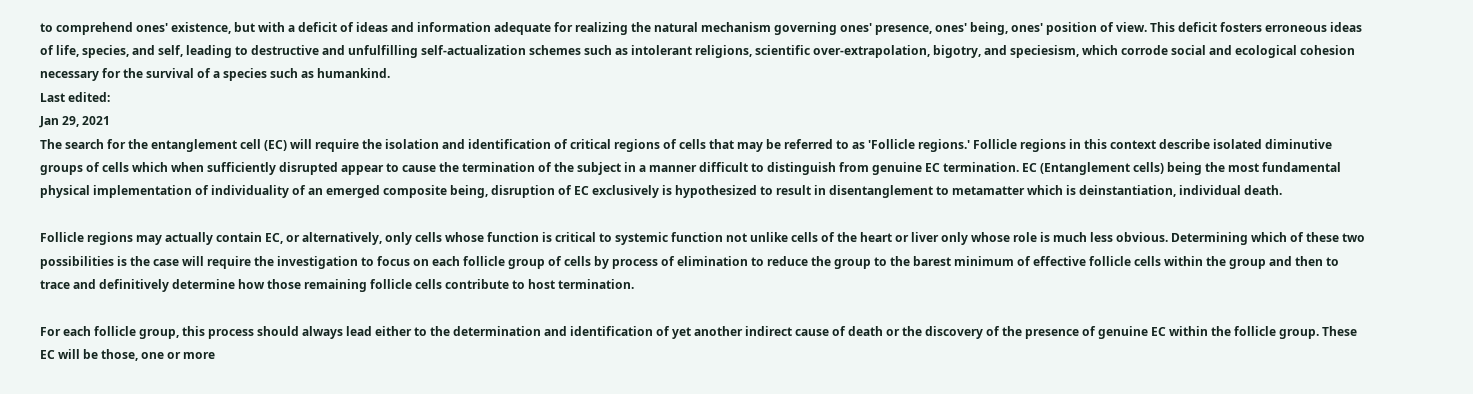to comprehend ones' existence, but with a deficit of ideas and information adequate for realizing the natural mechanism governing ones' presence, ones' being, ones' position of view. This deficit fosters erroneous ideas of life, species, and self, leading to destructive and unfulfilling self-actualization schemes such as intolerant religions, scientific over-extrapolation, bigotry, and speciesism, which corrode social and ecological cohesion necessary for the survival of a species such as humankind.
Last edited:
Jan 29, 2021
The search for the entanglement cell (EC) will require the isolation and identification of critical regions of cells that may be referred to as 'Follicle regions.' Follicle regions in this context describe isolated diminutive groups of cells which when sufficiently disrupted appear to cause the termination of the subject in a manner difficult to distinguish from genuine EC termination. EC (Entanglement cells) being the most fundamental physical implementation of individuality of an emerged composite being, disruption of EC exclusively is hypothesized to result in disentanglement to metamatter which is deinstantiation, individual death.

Follicle regions may actually contain EC, or alternatively, only cells whose function is critical to systemic function not unlike cells of the heart or liver only whose role is much less obvious. Determining which of these two possibilities is the case will require the investigation to focus on each follicle group of cells by process of elimination to reduce the group to the barest minimum of effective follicle cells within the group and then to trace and definitively determine how those remaining follicle cells contribute to host termination.

For each follicle group, this process should always lead either to the determination and identification of yet another indirect cause of death or the discovery of the presence of genuine EC within the follicle group. These EC will be those, one or more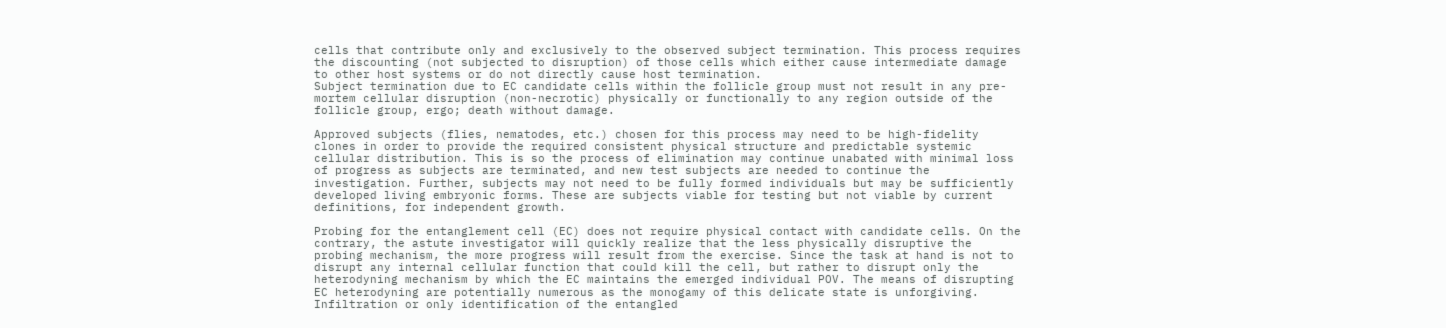cells that contribute only and exclusively to the observed subject termination. This process requires the discounting (not subjected to disruption) of those cells which either cause intermediate damage to other host systems or do not directly cause host termination.
Subject termination due to EC candidate cells within the follicle group must not result in any pre-mortem cellular disruption (non-necrotic) physically or functionally to any region outside of the follicle group, ergo; death without damage.

Approved subjects (flies, nematodes, etc.) chosen for this process may need to be high-fidelity clones in order to provide the required consistent physical structure and predictable systemic cellular distribution. This is so the process of elimination may continue unabated with minimal loss of progress as subjects are terminated, and new test subjects are needed to continue the investigation. Further, subjects may not need to be fully formed individuals but may be sufficiently developed living embryonic forms. These are subjects viable for testing but not viable by current definitions, for independent growth.

Probing for the entanglement cell (EC) does not require physical contact with candidate cells. On the contrary, the astute investigator will quickly realize that the less physically disruptive the probing mechanism, the more progress will result from the exercise. Since the task at hand is not to disrupt any internal cellular function that could kill the cell, but rather to disrupt only the heterodyning mechanism by which the EC maintains the emerged individual POV. The means of disrupting EC heterodyning are potentially numerous as the monogamy of this delicate state is unforgiving. Infiltration or only identification of the entangled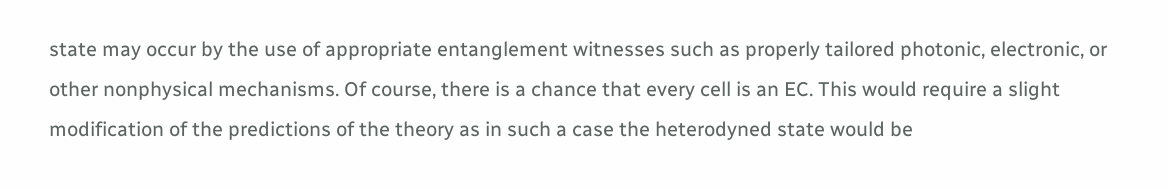state may occur by the use of appropriate entanglement witnesses such as properly tailored photonic, electronic, or other nonphysical mechanisms. Of course, there is a chance that every cell is an EC. This would require a slight modification of the predictions of the theory as in such a case the heterodyned state would be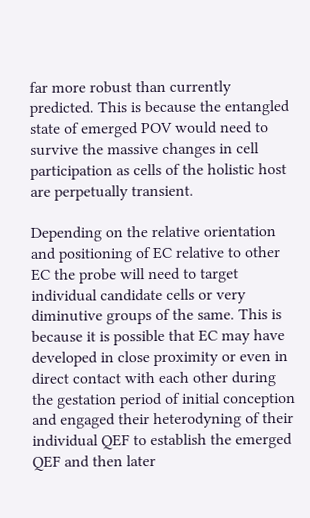far more robust than currently predicted. This is because the entangled state of emerged POV would need to survive the massive changes in cell participation as cells of the holistic host are perpetually transient.

Depending on the relative orientation and positioning of EC relative to other EC the probe will need to target individual candidate cells or very diminutive groups of the same. This is because it is possible that EC may have developed in close proximity or even in direct contact with each other during the gestation period of initial conception and engaged their heterodyning of their individual QEF to establish the emerged QEF and then later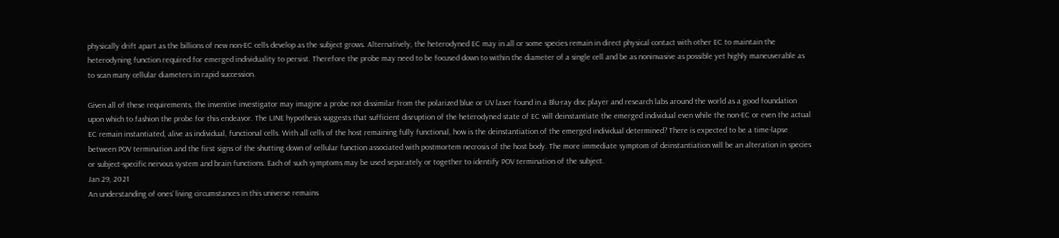physically drift apart as the billions of new non-EC cells develop as the subject grows. Alternatively, the heterodyned EC may in all or some species remain in direct physical contact with other EC to maintain the heterodyning function required for emerged individuality to persist. Therefore the probe may need to be focused down to within the diameter of a single cell and be as noninvasive as possible yet highly maneuverable as to scan many cellular diameters in rapid succession.

Given all of these requirements, the inventive investigator may imagine a probe not dissimilar from the polarized blue or UV laser found in a Blu-ray disc player and research labs around the world as a good foundation upon which to fashion the probe for this endeavor. The LINE hypothesis suggests that sufficient disruption of the heterodyned state of EC will deinstantiate the emerged individual even while the non-EC or even the actual EC remain instantiated, alive as individual, functional cells. With all cells of the host remaining fully functional, how is the deinstantiation of the emerged individual determined? There is expected to be a time-lapse between POV termination and the first signs of the shutting down of cellular function associated with postmortem necrosis of the host body. The more immediate symptom of deinstantiation will be an alteration in species or subject-specific nervous system and brain functions. Each of such symptoms may be used separately or together to identify POV termination of the subject.
Jan 29, 2021
An understanding of ones’ living circumstances in this universe remains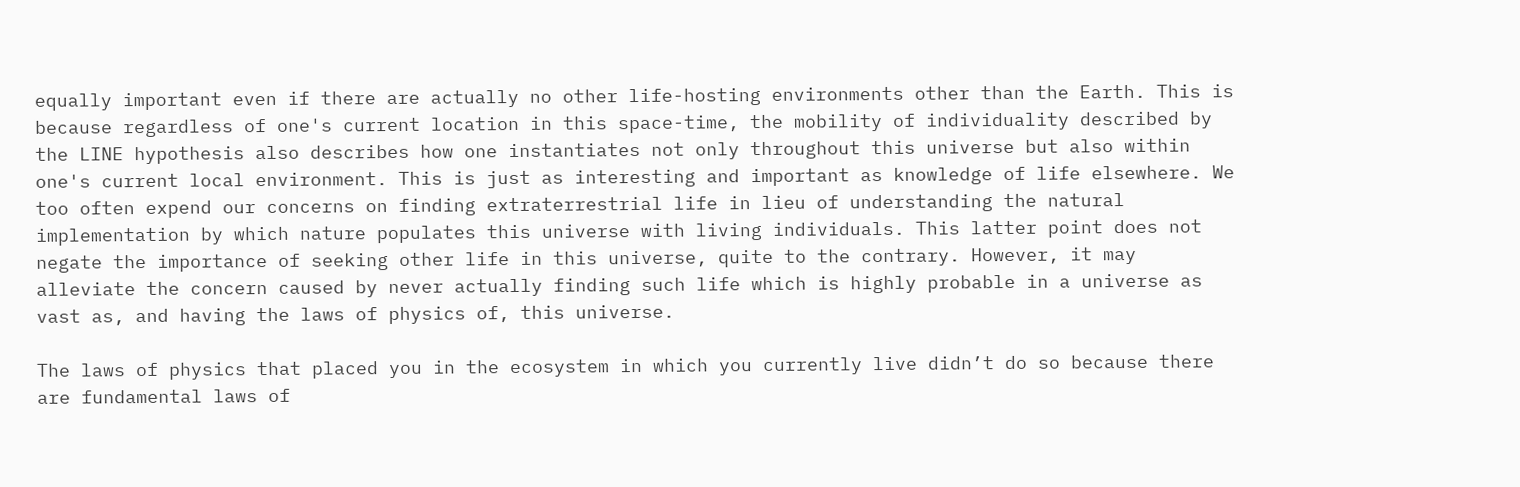equally important even if there are actually no other life-hosting environments other than the Earth. This is because regardless of one's current location in this space-time, the mobility of individuality described by the LINE hypothesis also describes how one instantiates not only throughout this universe but also within one's current local environment. This is just as interesting and important as knowledge of life elsewhere. We too often expend our concerns on finding extraterrestrial life in lieu of understanding the natural implementation by which nature populates this universe with living individuals. This latter point does not negate the importance of seeking other life in this universe, quite to the contrary. However, it may alleviate the concern caused by never actually finding such life which is highly probable in a universe as vast as, and having the laws of physics of, this universe.

The laws of physics that placed you in the ecosystem in which you currently live didn’t do so because there are fundamental laws of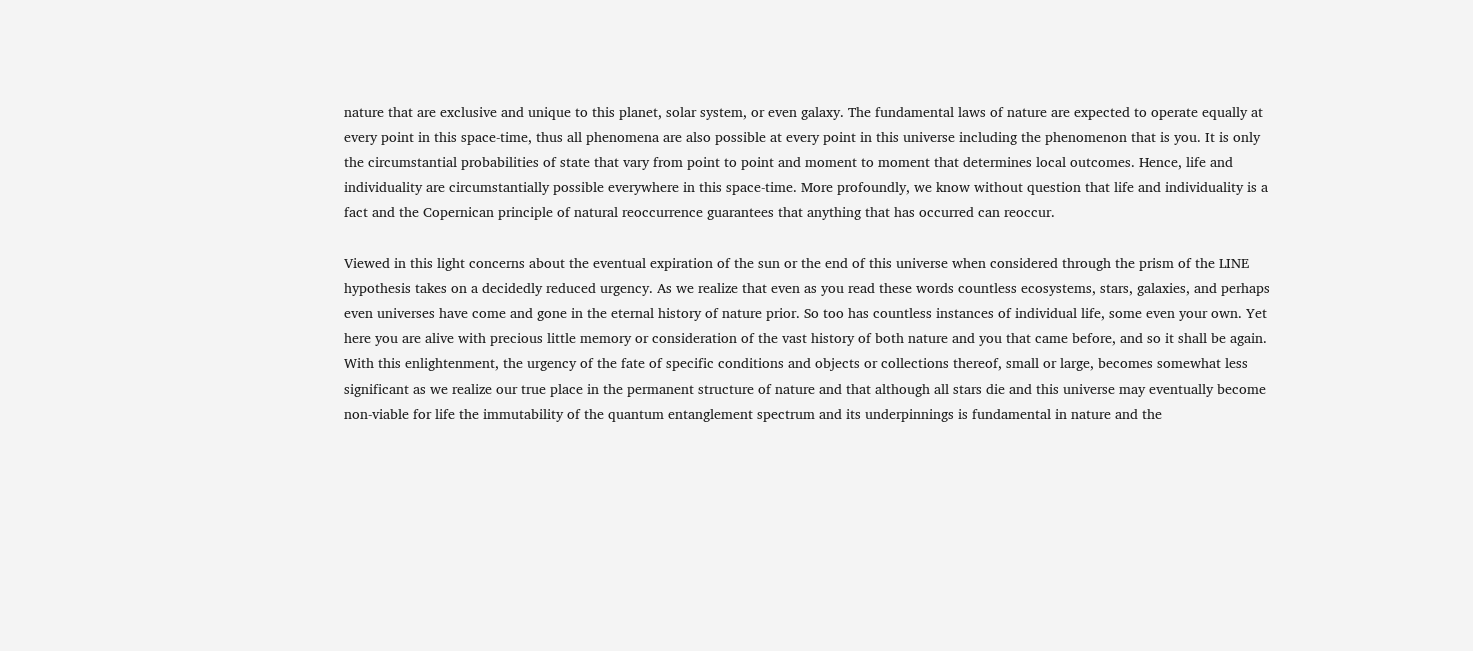nature that are exclusive and unique to this planet, solar system, or even galaxy. The fundamental laws of nature are expected to operate equally at every point in this space-time, thus all phenomena are also possible at every point in this universe including the phenomenon that is you. It is only the circumstantial probabilities of state that vary from point to point and moment to moment that determines local outcomes. Hence, life and individuality are circumstantially possible everywhere in this space-time. More profoundly, we know without question that life and individuality is a fact and the Copernican principle of natural reoccurrence guarantees that anything that has occurred can reoccur.

Viewed in this light concerns about the eventual expiration of the sun or the end of this universe when considered through the prism of the LINE hypothesis takes on a decidedly reduced urgency. As we realize that even as you read these words countless ecosystems, stars, galaxies, and perhaps even universes have come and gone in the eternal history of nature prior. So too has countless instances of individual life, some even your own. Yet here you are alive with precious little memory or consideration of the vast history of both nature and you that came before, and so it shall be again. With this enlightenment, the urgency of the fate of specific conditions and objects or collections thereof, small or large, becomes somewhat less significant as we realize our true place in the permanent structure of nature and that although all stars die and this universe may eventually become non-viable for life the immutability of the quantum entanglement spectrum and its underpinnings is fundamental in nature and the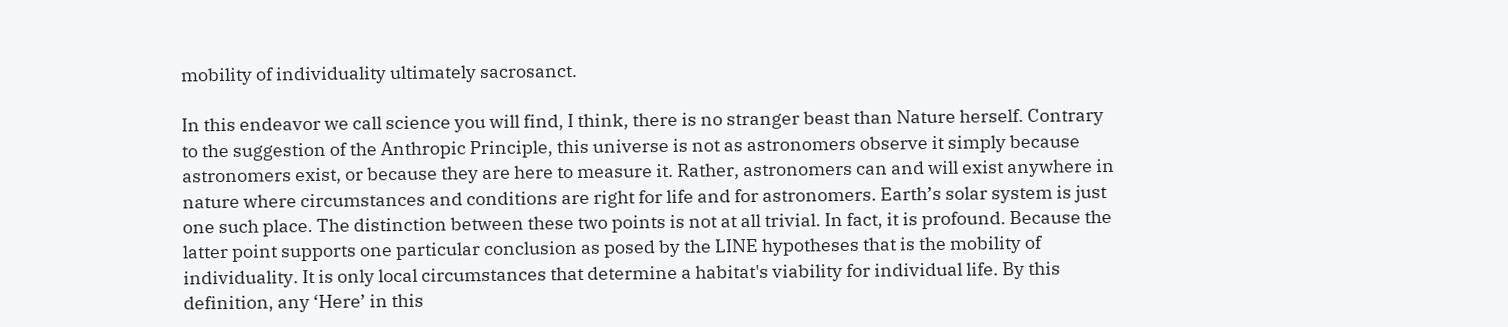mobility of individuality ultimately sacrosanct.

In this endeavor we call science you will find, I think, there is no stranger beast than Nature herself. Contrary to the suggestion of the Anthropic Principle, this universe is not as astronomers observe it simply because astronomers exist, or because they are here to measure it. Rather, astronomers can and will exist anywhere in nature where circumstances and conditions are right for life and for astronomers. Earth’s solar system is just one such place. The distinction between these two points is not at all trivial. In fact, it is profound. Because the latter point supports one particular conclusion as posed by the LINE hypotheses that is the mobility of individuality. It is only local circumstances that determine a habitat's viability for individual life. By this definition, any ‘Here’ in this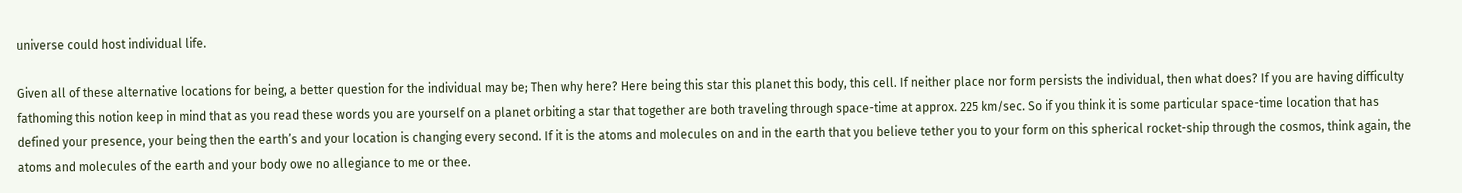universe could host individual life.

Given all of these alternative locations for being, a better question for the individual may be; Then why here? Here being this star this planet this body, this cell. If neither place nor form persists the individual, then what does? If you are having difficulty fathoming this notion keep in mind that as you read these words you are yourself on a planet orbiting a star that together are both traveling through space-time at approx. 225 km/sec. So if you think it is some particular space-time location that has defined your presence, your being then the earth’s and your location is changing every second. If it is the atoms and molecules on and in the earth that you believe tether you to your form on this spherical rocket-ship through the cosmos, think again, the atoms and molecules of the earth and your body owe no allegiance to me or thee.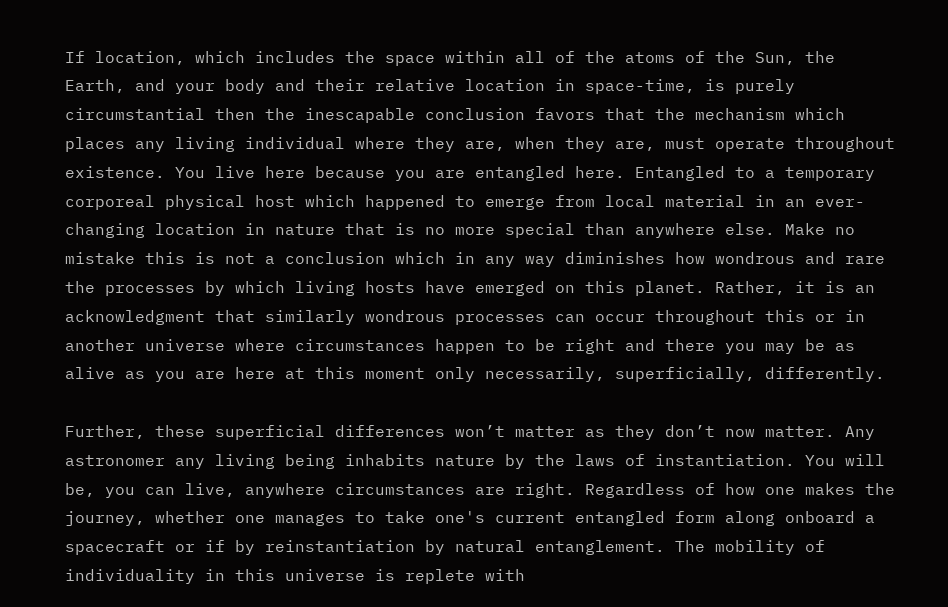If location, which includes the space within all of the atoms of the Sun, the Earth, and your body and their relative location in space-time, is purely circumstantial then the inescapable conclusion favors that the mechanism which places any living individual where they are, when they are, must operate throughout existence. You live here because you are entangled here. Entangled to a temporary corporeal physical host which happened to emerge from local material in an ever-changing location in nature that is no more special than anywhere else. Make no mistake this is not a conclusion which in any way diminishes how wondrous and rare the processes by which living hosts have emerged on this planet. Rather, it is an acknowledgment that similarly wondrous processes can occur throughout this or in another universe where circumstances happen to be right and there you may be as alive as you are here at this moment only necessarily, superficially, differently.

Further, these superficial differences won’t matter as they don’t now matter. Any astronomer any living being inhabits nature by the laws of instantiation. You will be, you can live, anywhere circumstances are right. Regardless of how one makes the journey, whether one manages to take one's current entangled form along onboard a spacecraft or if by reinstantiation by natural entanglement. The mobility of individuality in this universe is replete with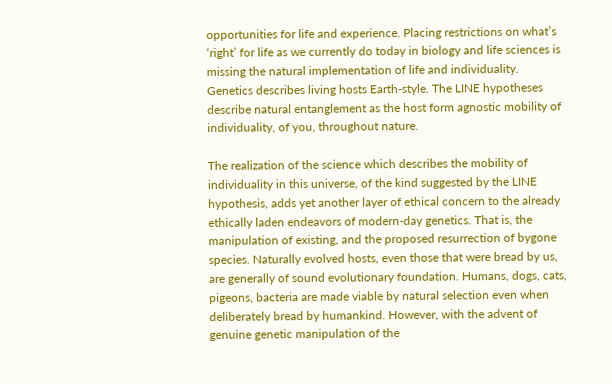opportunities for life and experience. Placing restrictions on what’s ‘right’ for life as we currently do today in biology and life sciences is missing the natural implementation of life and individuality. Genetics describes living hosts Earth-style. The LINE hypotheses describe natural entanglement as the host form agnostic mobility of individuality, of you, throughout nature.

The realization of the science which describes the mobility of individuality in this universe, of the kind suggested by the LINE hypothesis, adds yet another layer of ethical concern to the already ethically laden endeavors of modern-day genetics. That is, the manipulation of existing, and the proposed resurrection of bygone species. Naturally evolved hosts, even those that were bread by us, are generally of sound evolutionary foundation. Humans, dogs, cats, pigeons, bacteria are made viable by natural selection even when deliberately bread by humankind. However, with the advent of genuine genetic manipulation of the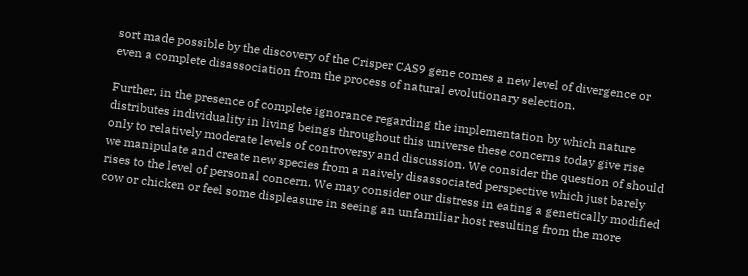sort made possible by the discovery of the Crisper CAS9 gene comes a new level of divergence or even a complete disassociation from the process of natural evolutionary selection.

Further, in the presence of complete ignorance regarding the implementation by which nature distributes individuality in living beings throughout this universe these concerns today give rise only to relatively moderate levels of controversy and discussion. We consider the question of should we manipulate and create new species from a naively disassociated perspective which just barely rises to the level of personal concern. We may consider our distress in eating a genetically modified cow or chicken or feel some displeasure in seeing an unfamiliar host resulting from the more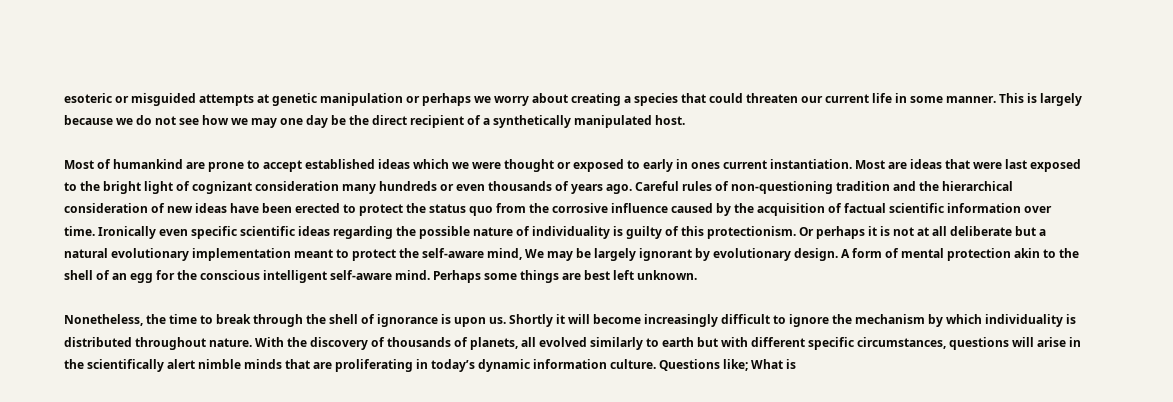esoteric or misguided attempts at genetic manipulation or perhaps we worry about creating a species that could threaten our current life in some manner. This is largely because we do not see how we may one day be the direct recipient of a synthetically manipulated host.

Most of humankind are prone to accept established ideas which we were thought or exposed to early in ones current instantiation. Most are ideas that were last exposed to the bright light of cognizant consideration many hundreds or even thousands of years ago. Careful rules of non-questioning tradition and the hierarchical consideration of new ideas have been erected to protect the status quo from the corrosive influence caused by the acquisition of factual scientific information over time. Ironically even specific scientific ideas regarding the possible nature of individuality is guilty of this protectionism. Or perhaps it is not at all deliberate but a natural evolutionary implementation meant to protect the self-aware mind, We may be largely ignorant by evolutionary design. A form of mental protection akin to the shell of an egg for the conscious intelligent self-aware mind. Perhaps some things are best left unknown.

Nonetheless, the time to break through the shell of ignorance is upon us. Shortly it will become increasingly difficult to ignore the mechanism by which individuality is distributed throughout nature. With the discovery of thousands of planets, all evolved similarly to earth but with different specific circumstances, questions will arise in the scientifically alert nimble minds that are proliferating in today’s dynamic information culture. Questions like; What is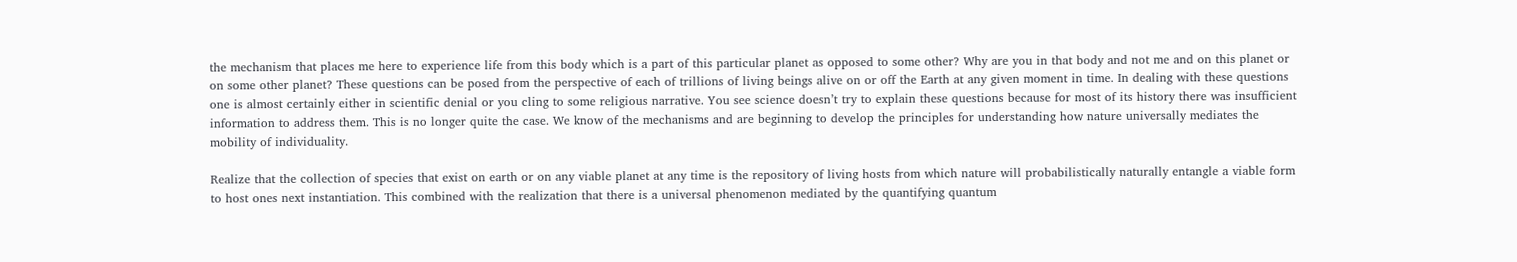the mechanism that places me here to experience life from this body which is a part of this particular planet as opposed to some other? Why are you in that body and not me and on this planet or on some other planet? These questions can be posed from the perspective of each of trillions of living beings alive on or off the Earth at any given moment in time. In dealing with these questions one is almost certainly either in scientific denial or you cling to some religious narrative. You see science doesn’t try to explain these questions because for most of its history there was insufficient information to address them. This is no longer quite the case. We know of the mechanisms and are beginning to develop the principles for understanding how nature universally mediates the mobility of individuality.

Realize that the collection of species that exist on earth or on any viable planet at any time is the repository of living hosts from which nature will probabilistically naturally entangle a viable form to host ones next instantiation. This combined with the realization that there is a universal phenomenon mediated by the quantifying quantum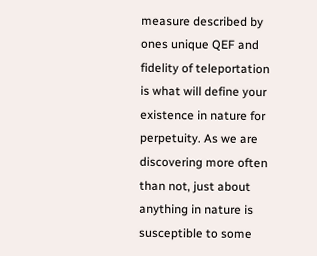measure described by ones unique QEF and fidelity of teleportation is what will define your existence in nature for perpetuity. As we are discovering more often than not, just about anything in nature is susceptible to some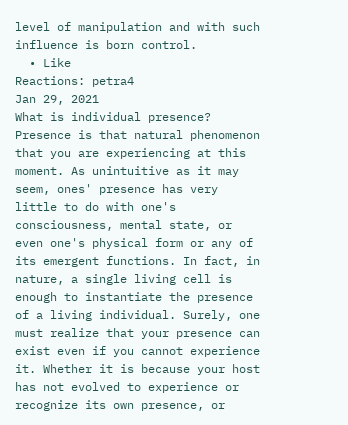level of manipulation and with such influence is born control.
  • Like
Reactions: petra4
Jan 29, 2021
What is individual presence? Presence is that natural phenomenon that you are experiencing at this moment. As unintuitive as it may seem, ones' presence has very little to do with one's consciousness, mental state, or even one's physical form or any of its emergent functions. In fact, in nature, a single living cell is enough to instantiate the presence of a living individual. Surely, one must realize that your presence can exist even if you cannot experience it. Whether it is because your host has not evolved to experience or recognize its own presence, or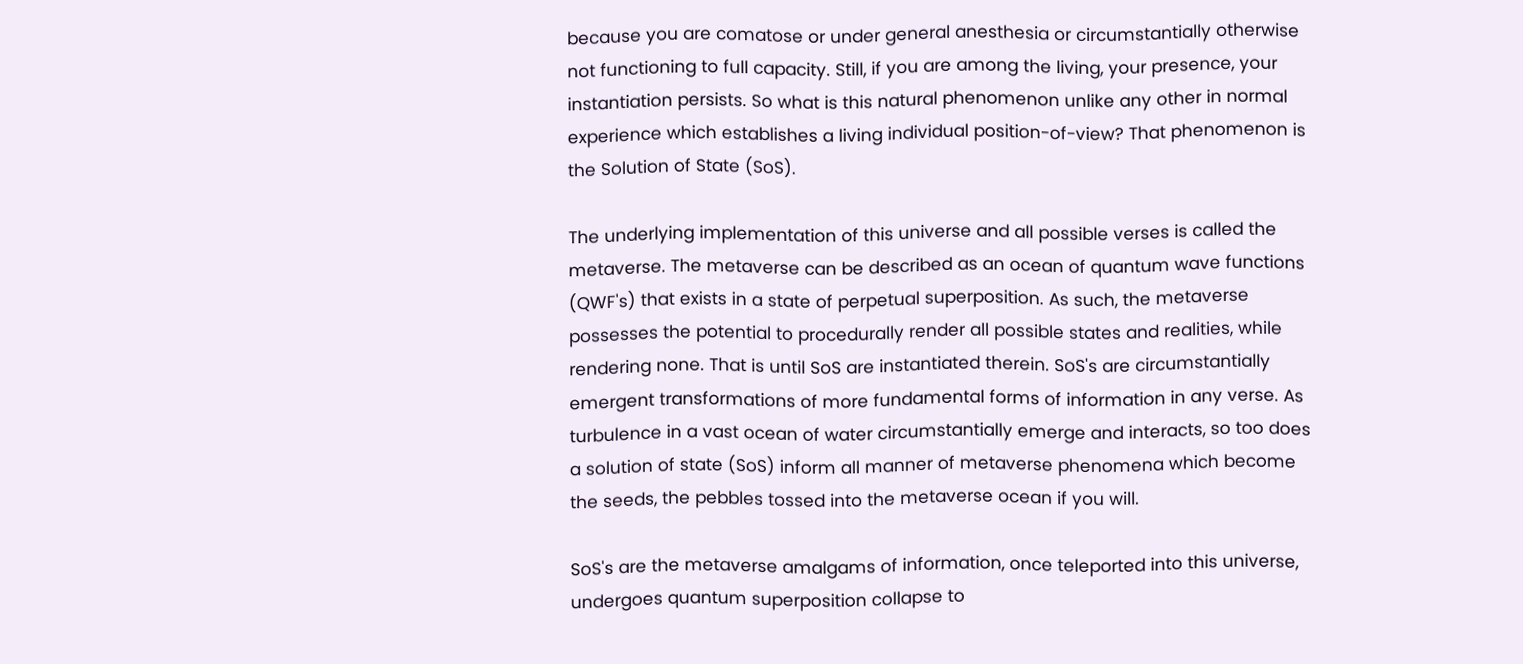because you are comatose or under general anesthesia or circumstantially otherwise not functioning to full capacity. Still, if you are among the living, your presence, your instantiation persists. So what is this natural phenomenon unlike any other in normal experience which establishes a living individual position-of-view? That phenomenon is the Solution of State (SoS).

The underlying implementation of this universe and all possible verses is called the metaverse. The metaverse can be described as an ocean of quantum wave functions (QWF's) that exists in a state of perpetual superposition. As such, the metaverse possesses the potential to procedurally render all possible states and realities, while rendering none. That is until SoS are instantiated therein. SoS's are circumstantially emergent transformations of more fundamental forms of information in any verse. As turbulence in a vast ocean of water circumstantially emerge and interacts, so too does a solution of state (SoS) inform all manner of metaverse phenomena which become the seeds, the pebbles tossed into the metaverse ocean if you will.

SoS's are the metaverse amalgams of information, once teleported into this universe, undergoes quantum superposition collapse to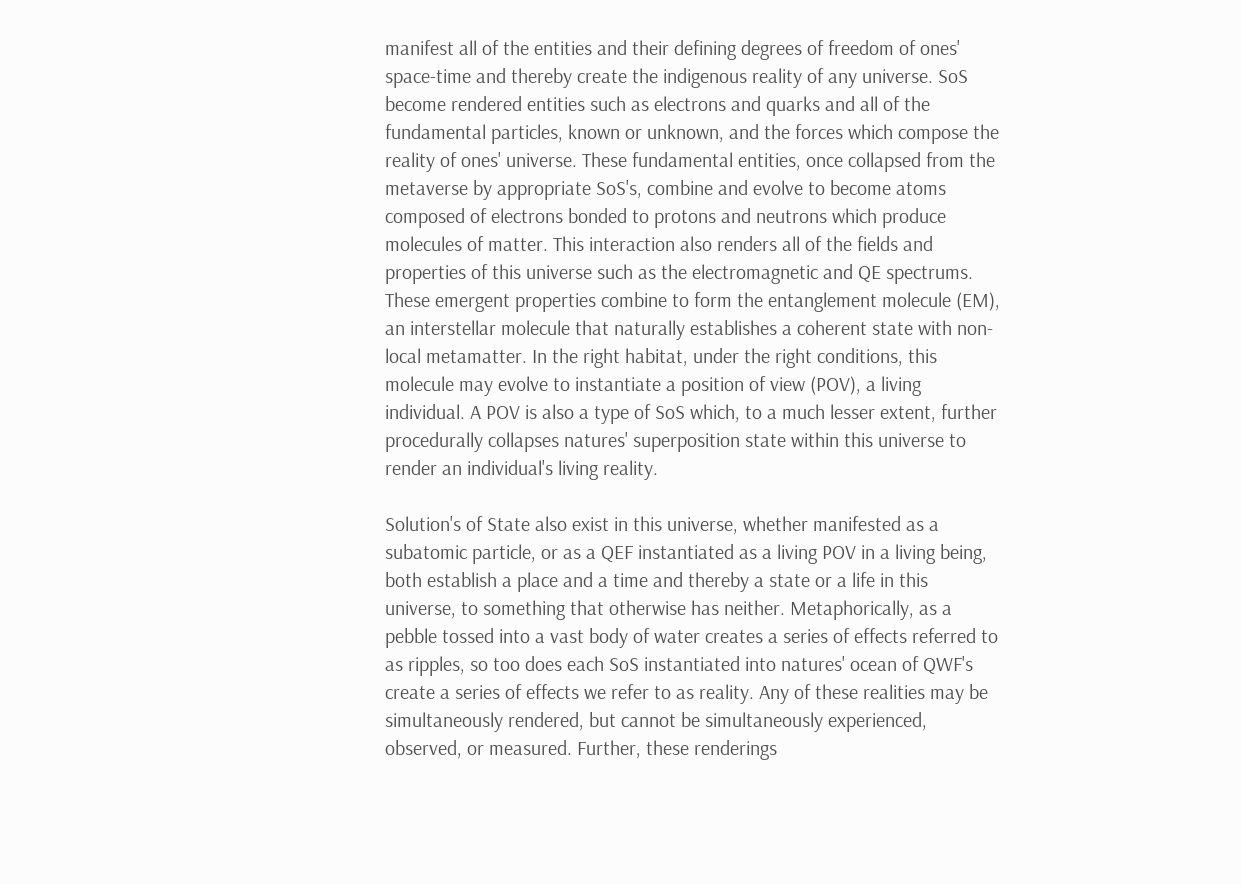manifest all of the entities and their defining degrees of freedom of ones' space-time and thereby create the indigenous reality of any universe. SoS become rendered entities such as electrons and quarks and all of the fundamental particles, known or unknown, and the forces which compose the reality of ones' universe. These fundamental entities, once collapsed from the metaverse by appropriate SoS's, combine and evolve to become atoms composed of electrons bonded to protons and neutrons which produce molecules of matter. This interaction also renders all of the fields and properties of this universe such as the electromagnetic and QE spectrums. These emergent properties combine to form the entanglement molecule (EM), an interstellar molecule that naturally establishes a coherent state with non-local metamatter. In the right habitat, under the right conditions, this molecule may evolve to instantiate a position of view (POV), a living individual. A POV is also a type of SoS which, to a much lesser extent, further procedurally collapses natures' superposition state within this universe to render an individual's living reality.

Solution's of State also exist in this universe, whether manifested as a subatomic particle, or as a QEF instantiated as a living POV in a living being, both establish a place and a time and thereby a state or a life in this universe, to something that otherwise has neither. Metaphorically, as a pebble tossed into a vast body of water creates a series of effects referred to as ripples, so too does each SoS instantiated into natures' ocean of QWF's create a series of effects we refer to as reality. Any of these realities may be simultaneously rendered, but cannot be simultaneously experienced, observed, or measured. Further, these renderings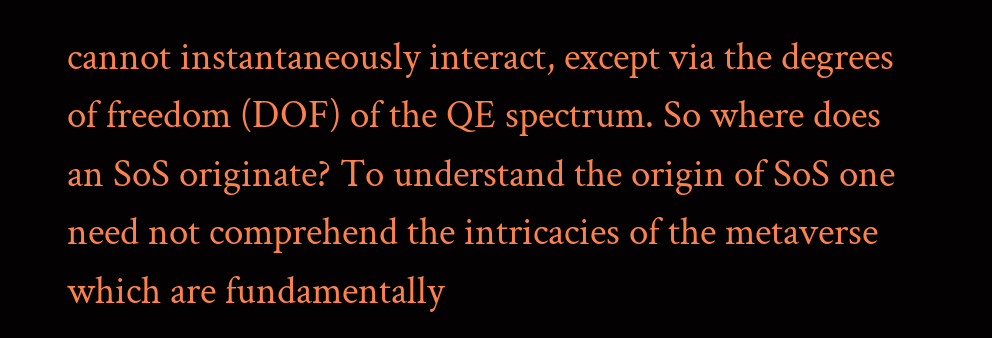cannot instantaneously interact, except via the degrees of freedom (DOF) of the QE spectrum. So where does an SoS originate? To understand the origin of SoS one need not comprehend the intricacies of the metaverse which are fundamentally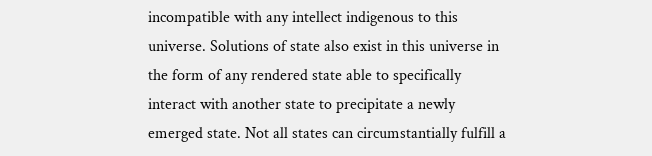incompatible with any intellect indigenous to this universe. Solutions of state also exist in this universe in the form of any rendered state able to specifically interact with another state to precipitate a newly emerged state. Not all states can circumstantially fulfill a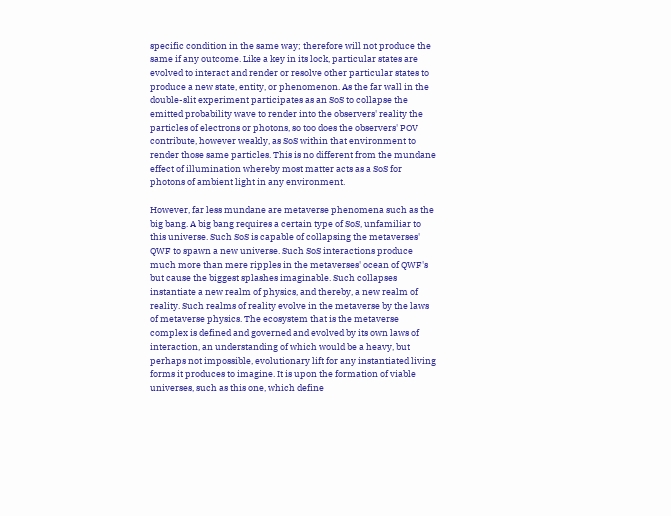specific condition in the same way; therefore will not produce the same if any outcome. Like a key in its lock, particular states are evolved to interact and render or resolve other particular states to produce a new state, entity, or phenomenon. As the far wall in the double-slit experiment participates as an SoS to collapse the emitted probability wave to render into the observers' reality the particles of electrons or photons, so too does the observers' POV contribute, however weakly, as SoS within that environment to render those same particles. This is no different from the mundane effect of illumination whereby most matter acts as a SoS for photons of ambient light in any environment.

However, far less mundane are metaverse phenomena such as the big bang. A big bang requires a certain type of SoS, unfamiliar to this universe. Such SoS is capable of collapsing the metaverses' QWF to spawn a new universe. Such SoS interactions produce much more than mere ripples in the metaverses' ocean of QWF's but cause the biggest splashes imaginable. Such collapses instantiate a new realm of physics, and thereby, a new realm of reality. Such realms of reality evolve in the metaverse by the laws of metaverse physics. The ecosystem that is the metaverse complex is defined and governed and evolved by its own laws of interaction, an understanding of which would be a heavy, but perhaps not impossible, evolutionary lift for any instantiated living forms it produces to imagine. It is upon the formation of viable universes, such as this one, which define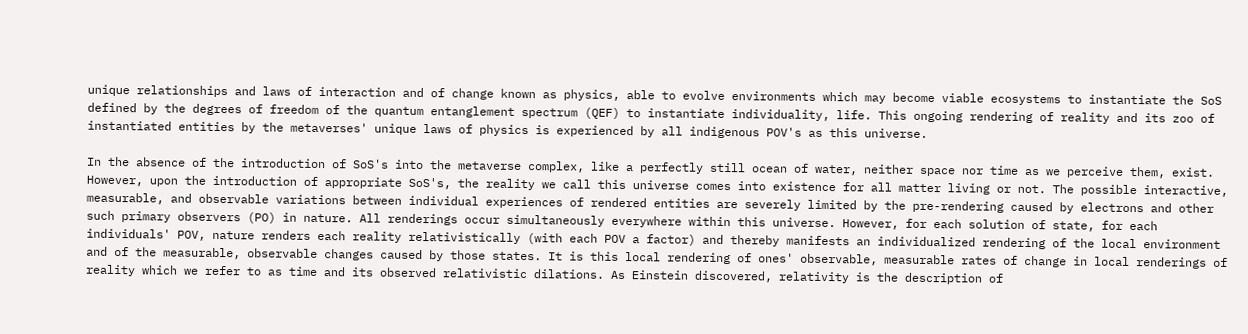unique relationships and laws of interaction and of change known as physics, able to evolve environments which may become viable ecosystems to instantiate the SoS defined by the degrees of freedom of the quantum entanglement spectrum (QEF) to instantiate individuality, life. This ongoing rendering of reality and its zoo of instantiated entities by the metaverses' unique laws of physics is experienced by all indigenous POV's as this universe.

In the absence of the introduction of SoS's into the metaverse complex, like a perfectly still ocean of water, neither space nor time as we perceive them, exist. However, upon the introduction of appropriate SoS's, the reality we call this universe comes into existence for all matter living or not. The possible interactive, measurable, and observable variations between individual experiences of rendered entities are severely limited by the pre-rendering caused by electrons and other such primary observers (PO) in nature. All renderings occur simultaneously everywhere within this universe. However, for each solution of state, for each individuals' POV, nature renders each reality relativistically (with each POV a factor) and thereby manifests an individualized rendering of the local environment and of the measurable, observable changes caused by those states. It is this local rendering of ones' observable, measurable rates of change in local renderings of reality which we refer to as time and its observed relativistic dilations. As Einstein discovered, relativity is the description of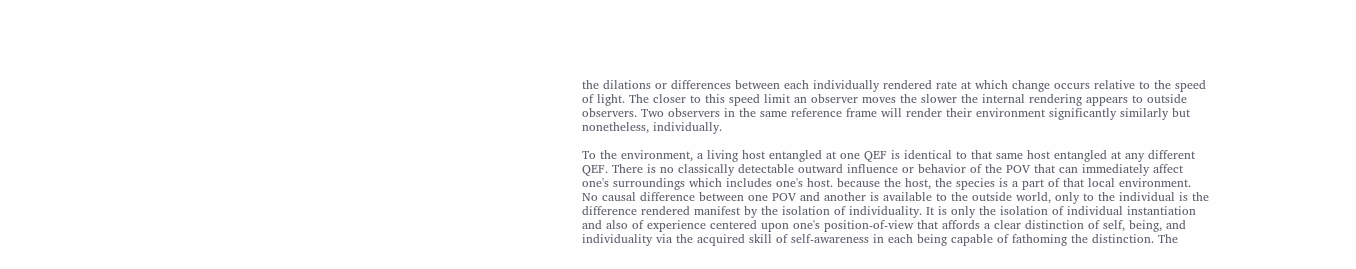the dilations or differences between each individually rendered rate at which change occurs relative to the speed of light. The closer to this speed limit an observer moves the slower the internal rendering appears to outside observers. Two observers in the same reference frame will render their environment significantly similarly but nonetheless, individually.

To the environment, a living host entangled at one QEF is identical to that same host entangled at any different QEF. There is no classically detectable outward influence or behavior of the POV that can immediately affect one's surroundings which includes one's host. because the host, the species is a part of that local environment. No causal difference between one POV and another is available to the outside world, only to the individual is the difference rendered manifest by the isolation of individuality. It is only the isolation of individual instantiation and also of experience centered upon one's position-of-view that affords a clear distinction of self, being, and individuality via the acquired skill of self-awareness in each being capable of fathoming the distinction. The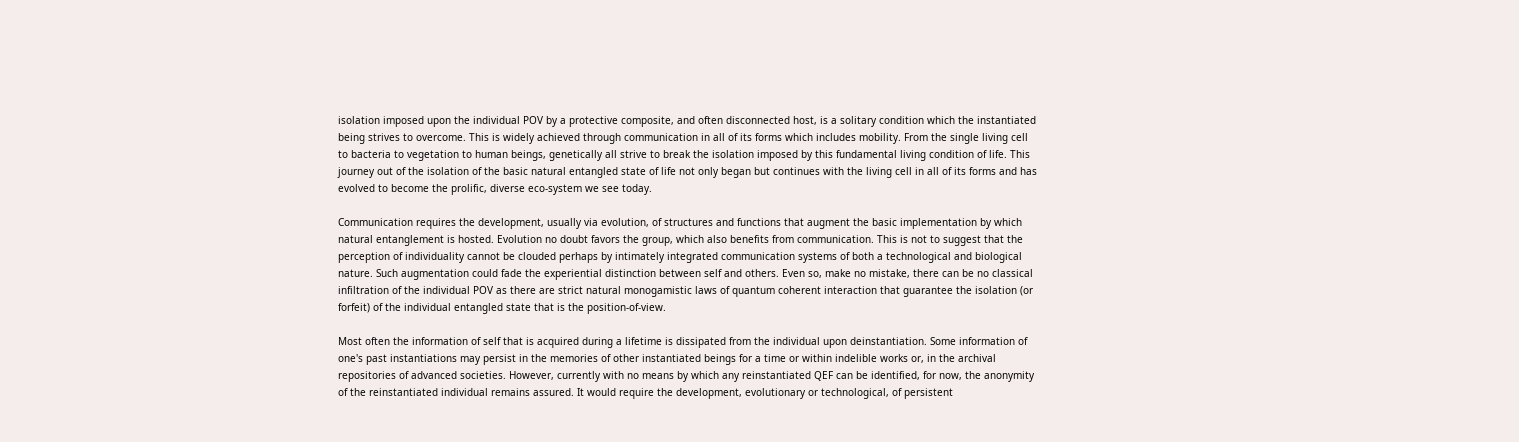isolation imposed upon the individual POV by a protective composite, and often disconnected host, is a solitary condition which the instantiated being strives to overcome. This is widely achieved through communication in all of its forms which includes mobility. From the single living cell to bacteria to vegetation to human beings, genetically all strive to break the isolation imposed by this fundamental living condition of life. This journey out of the isolation of the basic natural entangled state of life not only began but continues with the living cell in all of its forms and has evolved to become the prolific, diverse eco-system we see today.

Communication requires the development, usually via evolution, of structures and functions that augment the basic implementation by which natural entanglement is hosted. Evolution no doubt favors the group, which also benefits from communication. This is not to suggest that the perception of individuality cannot be clouded perhaps by intimately integrated communication systems of both a technological and biological nature. Such augmentation could fade the experiential distinction between self and others. Even so, make no mistake, there can be no classical infiltration of the individual POV as there are strict natural monogamistic laws of quantum coherent interaction that guarantee the isolation (or forfeit) of the individual entangled state that is the position-of-view.

Most often the information of self that is acquired during a lifetime is dissipated from the individual upon deinstantiation. Some information of one's past instantiations may persist in the memories of other instantiated beings for a time or within indelible works or, in the archival repositories of advanced societies. However, currently with no means by which any reinstantiated QEF can be identified, for now, the anonymity of the reinstantiated individual remains assured. It would require the development, evolutionary or technological, of persistent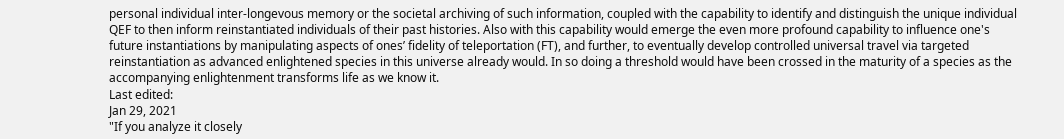personal individual inter-longevous memory or the societal archiving of such information, coupled with the capability to identify and distinguish the unique individual QEF to then inform reinstantiated individuals of their past histories. Also with this capability would emerge the even more profound capability to influence one's future instantiations by manipulating aspects of ones’ fidelity of teleportation (FT), and further, to eventually develop controlled universal travel via targeted reinstantiation as advanced enlightened species in this universe already would. In so doing a threshold would have been crossed in the maturity of a species as the accompanying enlightenment transforms life as we know it.
Last edited:
Jan 29, 2021
"If you analyze it closely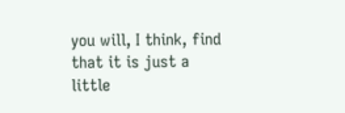you will, I think, find that it is just a little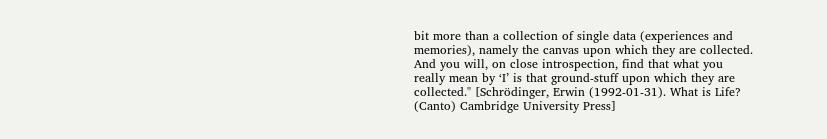bit more than a collection of single data (experiences and memories), namely the canvas upon which they are collected. And you will, on close introspection, find that what you really mean by ‘I’ is that ground-stuff upon which they are collected." [Schrödinger, Erwin (1992-01-31). What is Life? (Canto) Cambridge University Press]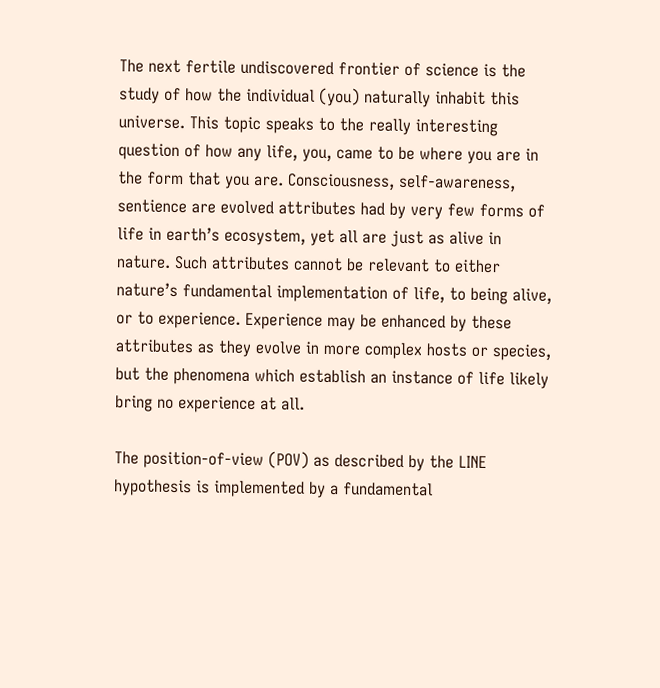The next fertile undiscovered frontier of science is the study of how the individual (you) naturally inhabit this universe. This topic speaks to the really interesting question of how any life, you, came to be where you are in the form that you are. Consciousness, self-awareness, sentience are evolved attributes had by very few forms of life in earth’s ecosystem, yet all are just as alive in nature. Such attributes cannot be relevant to either nature’s fundamental implementation of life, to being alive, or to experience. Experience may be enhanced by these attributes as they evolve in more complex hosts or species, but the phenomena which establish an instance of life likely bring no experience at all.

The position-of-view (POV) as described by the LINE hypothesis is implemented by a fundamental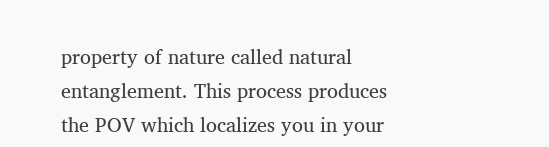property of nature called natural entanglement. This process produces the POV which localizes you in your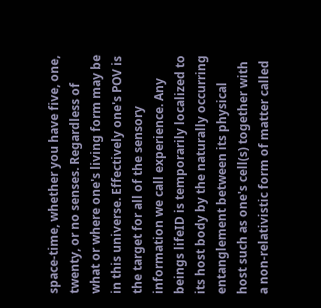space-time, whether you have five, one, twenty, or no senses. Regardless of what or where one's living form may be in this universe. Effectively one's POV is the target for all of the sensory information we call experience. Any beings lifeID is temporarily localized to its host body by the naturally occurring entanglement between its physical host such as one's cell(s) together with a non-relativistic form of matter called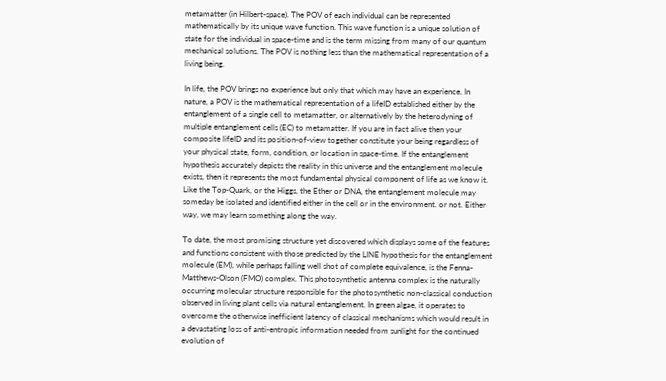metamatter (in Hilbert-space). The POV of each individual can be represented mathematically by its unique wave function. This wave function is a unique solution of state for the individual in space-time and is the term missing from many of our quantum mechanical solutions. The POV is nothing less than the mathematical representation of a living being.

In life, the POV brings no experience but only that which may have an experience. In nature, a POV is the mathematical representation of a lifeID established either by the entanglement of a single cell to metamatter, or alternatively by the heterodyning of multiple entanglement cells (EC) to metamatter. If you are in fact alive then your composite lifeID and its position-of-view together constitute your being regardless of your physical state, form, condition, or location in space-time. If the entanglement hypothesis accurately depicts the reality in this universe and the entanglement molecule exists, then it represents the most fundamental physical component of life as we know it. Like the Top-Quark, or the Higgs, the Ether or DNA, the entanglement molecule may someday be isolated and identified either in the cell or in the environment. or not. Either way, we may learn something along the way.

To date, the most promising structure yet discovered which displays some of the features and functions consistent with those predicted by the LINE hypothesis for the entanglement molecule (EM), while perhaps falling well shot of complete equivalence, is the Fenna-Matthews-Olson (FMO) complex. This photosynthetic antenna complex is the naturally occurring molecular structure responsible for the photosynthetic non-classical conduction observed in living plant cells via natural entanglement. In green algae, it operates to overcome the otherwise inefficient latency of classical mechanisms which would result in a devastating loss of anti-entropic information needed from sunlight for the continued evolution of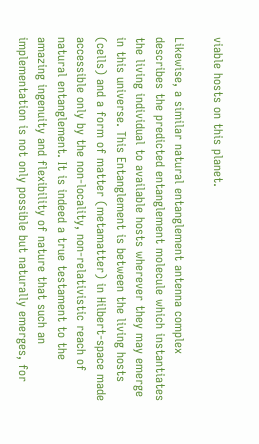viable hosts on this planet.

Likewise, a similar natural entanglement antenna complex describes the predicted entanglement molecule which instantiates the living individual to available hosts wherever they may emerge in this universe. This Entanglement is between the living hosts (cells) and a form of matter (metamatter) in Hilbert-space made accessible only by the non-locality, non-relativistic reach of natural entanglement. It is indeed a true testament to the amazing ingenuity and flexibility of nature that such an implementation is not only possible but naturally emerges, for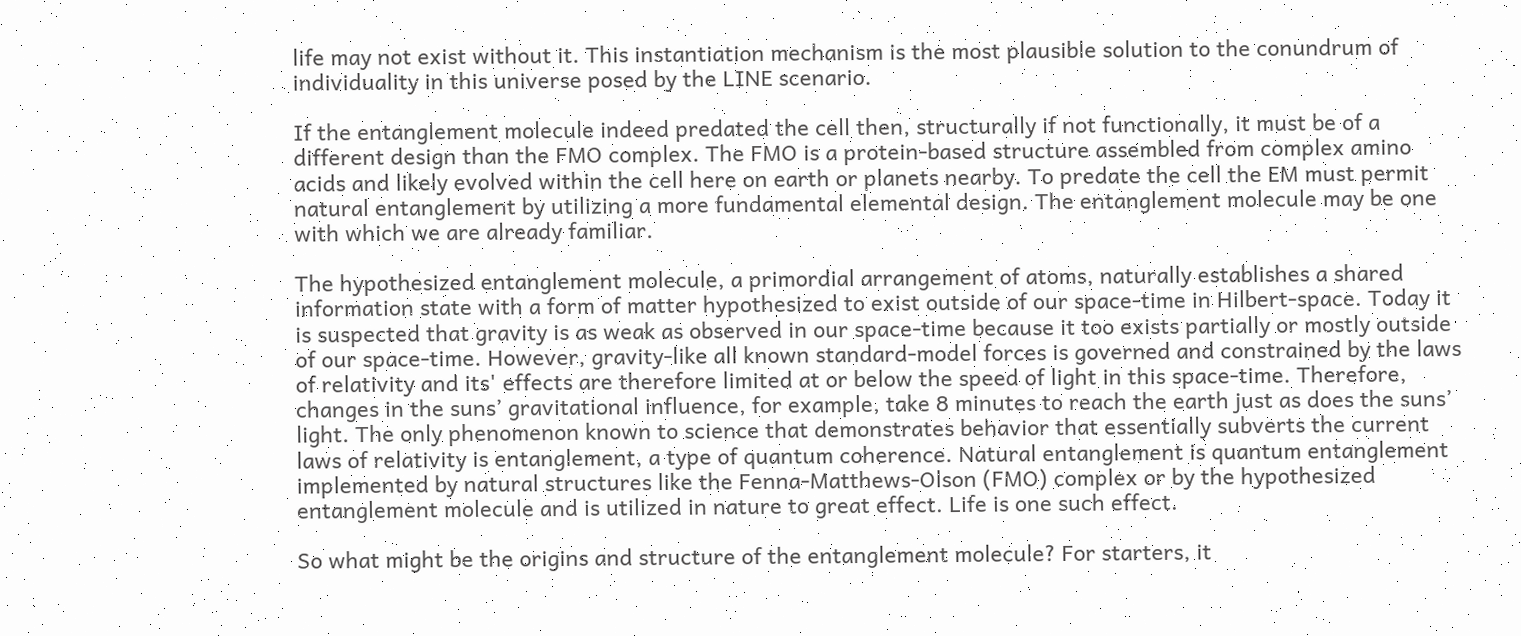life may not exist without it. This instantiation mechanism is the most plausible solution to the conundrum of individuality in this universe posed by the LINE scenario.

If the entanglement molecule indeed predated the cell then, structurally if not functionally, it must be of a different design than the FMO complex. The FMO is a protein-based structure assembled from complex amino acids and likely evolved within the cell here on earth or planets nearby. To predate the cell the EM must permit natural entanglement by utilizing a more fundamental elemental design. The entanglement molecule may be one with which we are already familiar.

The hypothesized entanglement molecule, a primordial arrangement of atoms, naturally establishes a shared information state with a form of matter hypothesized to exist outside of our space-time in Hilbert-space. Today it is suspected that gravity is as weak as observed in our space-time because it too exists partially or mostly outside of our space-time. However, gravity-like all known standard-model forces is governed and constrained by the laws of relativity and its' effects are therefore limited at or below the speed of light in this space-time. Therefore, changes in the suns’ gravitational influence, for example, take 8 minutes to reach the earth just as does the suns’ light. The only phenomenon known to science that demonstrates behavior that essentially subverts the current laws of relativity is entanglement, a type of quantum coherence. Natural entanglement is quantum entanglement implemented by natural structures like the Fenna-Matthews-Olson (FMO) complex or by the hypothesized entanglement molecule and is utilized in nature to great effect. Life is one such effect.

So what might be the origins and structure of the entanglement molecule? For starters, it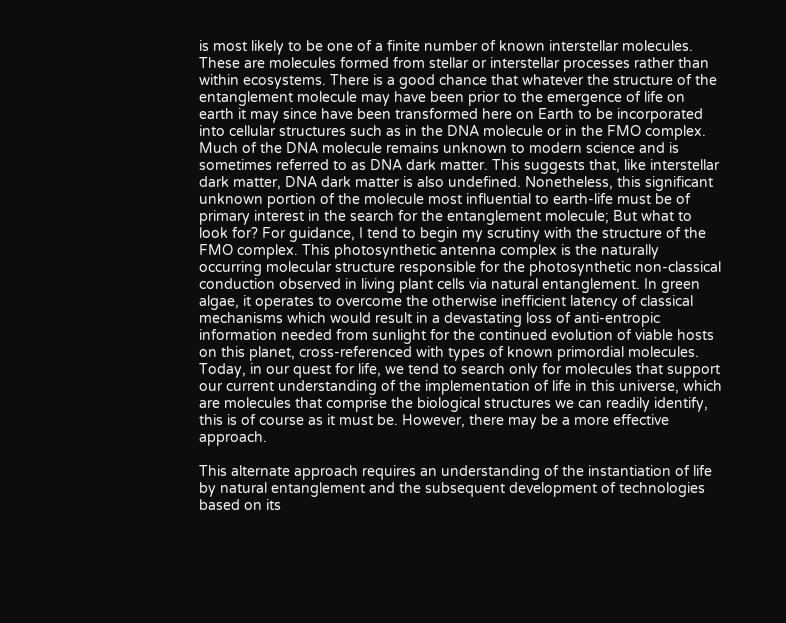is most likely to be one of a finite number of known interstellar molecules. These are molecules formed from stellar or interstellar processes rather than within ecosystems. There is a good chance that whatever the structure of the entanglement molecule may have been prior to the emergence of life on earth it may since have been transformed here on Earth to be incorporated into cellular structures such as in the DNA molecule or in the FMO complex. Much of the DNA molecule remains unknown to modern science and is sometimes referred to as DNA dark matter. This suggests that, like interstellar dark matter, DNA dark matter is also undefined. Nonetheless, this significant unknown portion of the molecule most influential to earth-life must be of primary interest in the search for the entanglement molecule; But what to look for? For guidance, I tend to begin my scrutiny with the structure of the FMO complex. This photosynthetic antenna complex is the naturally occurring molecular structure responsible for the photosynthetic non-classical conduction observed in living plant cells via natural entanglement. In green algae, it operates to overcome the otherwise inefficient latency of classical mechanisms which would result in a devastating loss of anti-entropic information needed from sunlight for the continued evolution of viable hosts on this planet, cross-referenced with types of known primordial molecules. Today, in our quest for life, we tend to search only for molecules that support our current understanding of the implementation of life in this universe, which are molecules that comprise the biological structures we can readily identify, this is of course as it must be. However, there may be a more effective approach.

This alternate approach requires an understanding of the instantiation of life by natural entanglement and the subsequent development of technologies based on its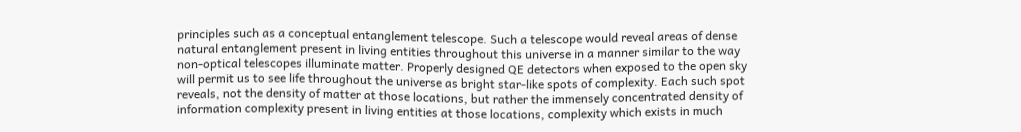principles such as a conceptual entanglement telescope. Such a telescope would reveal areas of dense natural entanglement present in living entities throughout this universe in a manner similar to the way non-optical telescopes illuminate matter. Properly designed QE detectors when exposed to the open sky will permit us to see life throughout the universe as bright star-like spots of complexity. Each such spot reveals, not the density of matter at those locations, but rather the immensely concentrated density of information complexity present in living entities at those locations, complexity which exists in much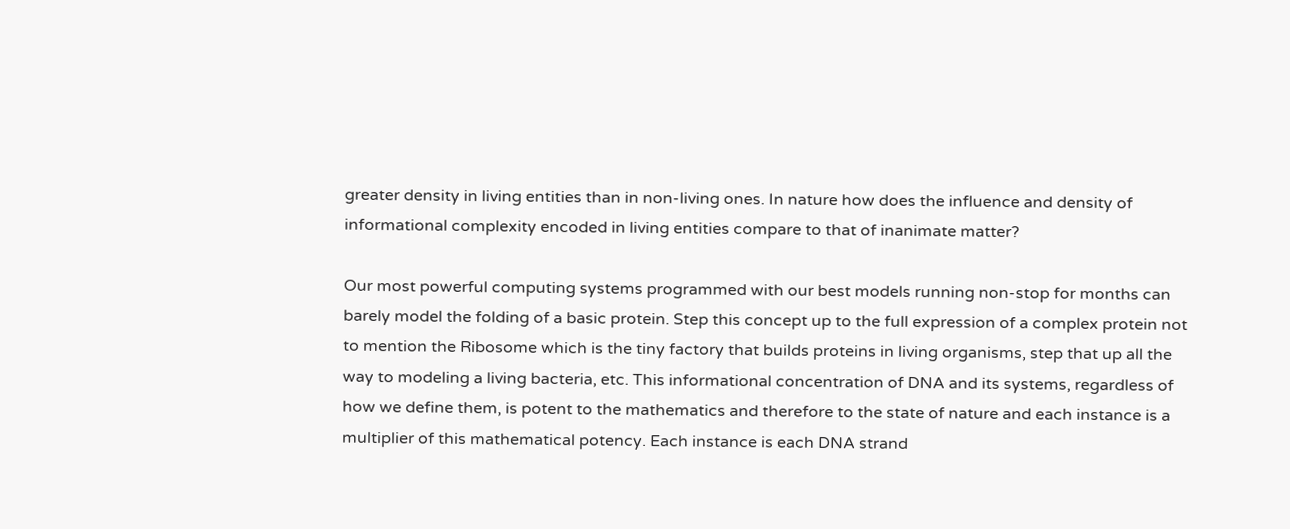greater density in living entities than in non-living ones. In nature how does the influence and density of informational complexity encoded in living entities compare to that of inanimate matter?

Our most powerful computing systems programmed with our best models running non-stop for months can barely model the folding of a basic protein. Step this concept up to the full expression of a complex protein not to mention the Ribosome which is the tiny factory that builds proteins in living organisms, step that up all the way to modeling a living bacteria, etc. This informational concentration of DNA and its systems, regardless of how we define them, is potent to the mathematics and therefore to the state of nature and each instance is a multiplier of this mathematical potency. Each instance is each DNA strand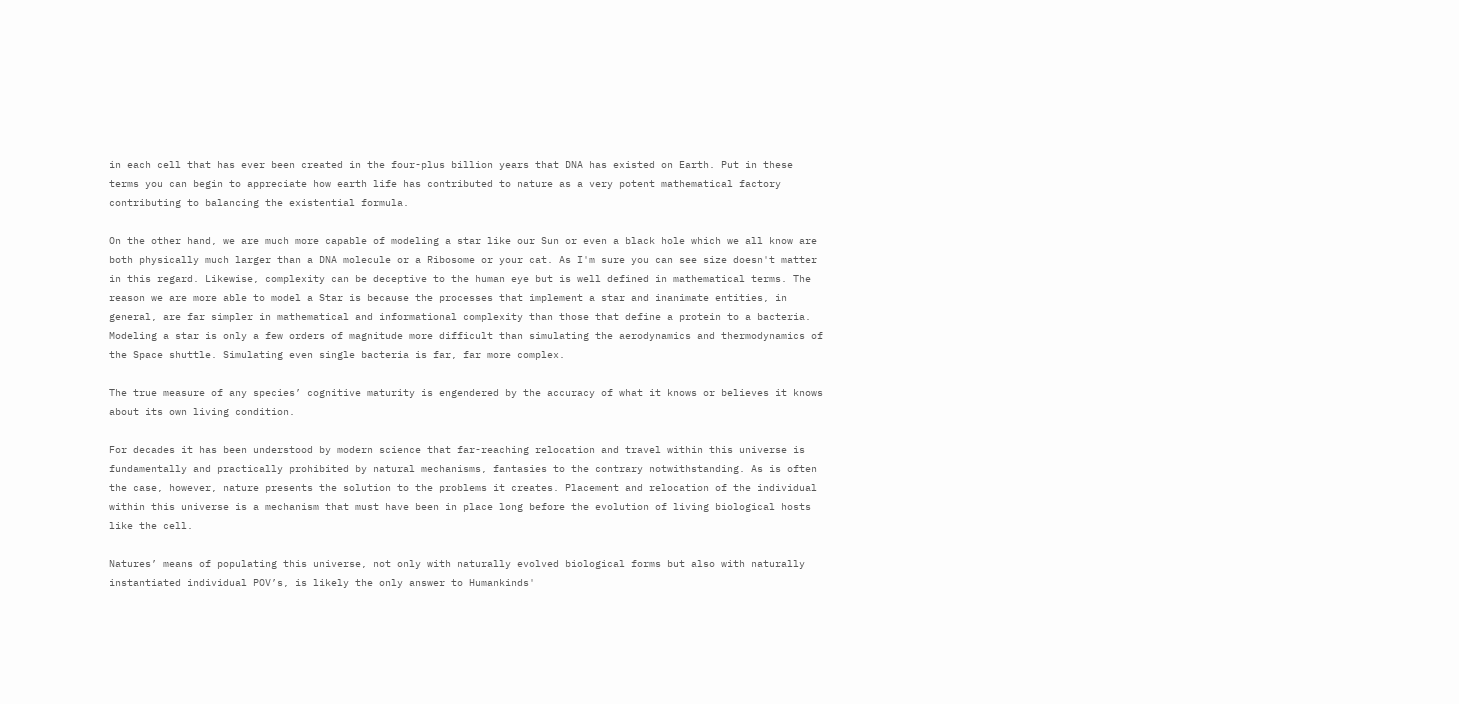in each cell that has ever been created in the four-plus billion years that DNA has existed on Earth. Put in these terms you can begin to appreciate how earth life has contributed to nature as a very potent mathematical factory contributing to balancing the existential formula.

On the other hand, we are much more capable of modeling a star like our Sun or even a black hole which we all know are both physically much larger than a DNA molecule or a Ribosome or your cat. As I'm sure you can see size doesn't matter in this regard. Likewise, complexity can be deceptive to the human eye but is well defined in mathematical terms. The reason we are more able to model a Star is because the processes that implement a star and inanimate entities, in general, are far simpler in mathematical and informational complexity than those that define a protein to a bacteria. Modeling a star is only a few orders of magnitude more difficult than simulating the aerodynamics and thermodynamics of the Space shuttle. Simulating even single bacteria is far, far more complex.

The true measure of any species’ cognitive maturity is engendered by the accuracy of what it knows or believes it knows about its own living condition.

For decades it has been understood by modern science that far-reaching relocation and travel within this universe is fundamentally and practically prohibited by natural mechanisms, fantasies to the contrary notwithstanding. As is often the case, however, nature presents the solution to the problems it creates. Placement and relocation of the individual within this universe is a mechanism that must have been in place long before the evolution of living biological hosts like the cell.

Natures’ means of populating this universe, not only with naturally evolved biological forms but also with naturally instantiated individual POV’s, is likely the only answer to Humankinds'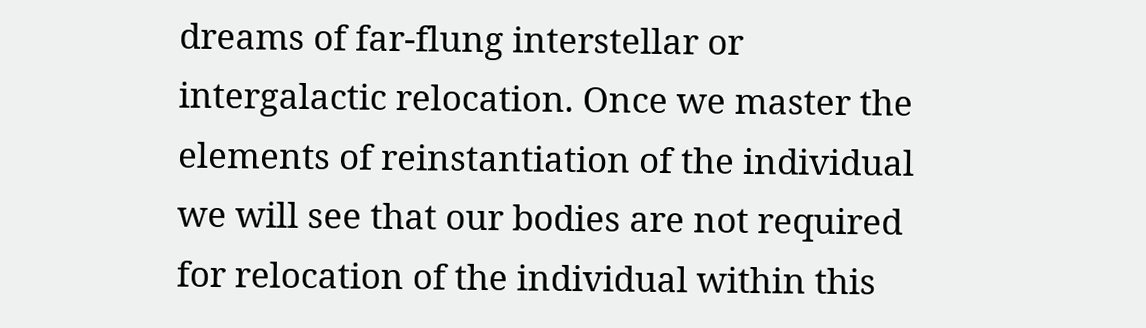dreams of far-flung interstellar or intergalactic relocation. Once we master the elements of reinstantiation of the individual we will see that our bodies are not required for relocation of the individual within this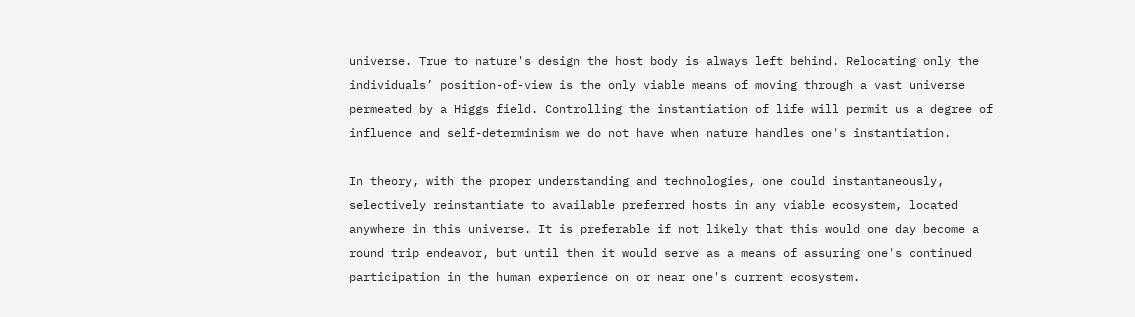universe. True to nature's design the host body is always left behind. Relocating only the individuals’ position-of-view is the only viable means of moving through a vast universe permeated by a Higgs field. Controlling the instantiation of life will permit us a degree of influence and self-determinism we do not have when nature handles one's instantiation.

In theory, with the proper understanding and technologies, one could instantaneously, selectively reinstantiate to available preferred hosts in any viable ecosystem, located anywhere in this universe. It is preferable if not likely that this would one day become a round trip endeavor, but until then it would serve as a means of assuring one's continued participation in the human experience on or near one's current ecosystem.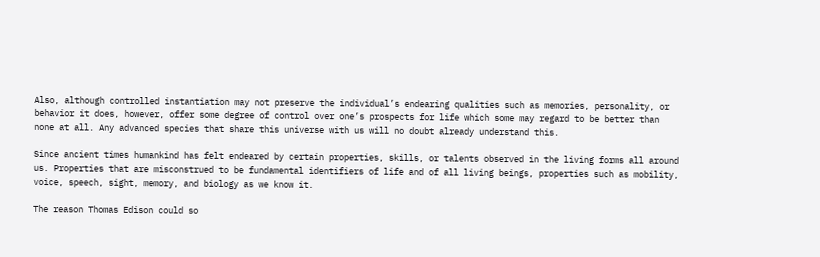Also, although controlled instantiation may not preserve the individual’s endearing qualities such as memories, personality, or behavior it does, however, offer some degree of control over one’s prospects for life which some may regard to be better than none at all. Any advanced species that share this universe with us will no doubt already understand this.

Since ancient times humankind has felt endeared by certain properties, skills, or talents observed in the living forms all around us. Properties that are misconstrued to be fundamental identifiers of life and of all living beings, properties such as mobility, voice, speech, sight, memory, and biology as we know it.

The reason Thomas Edison could so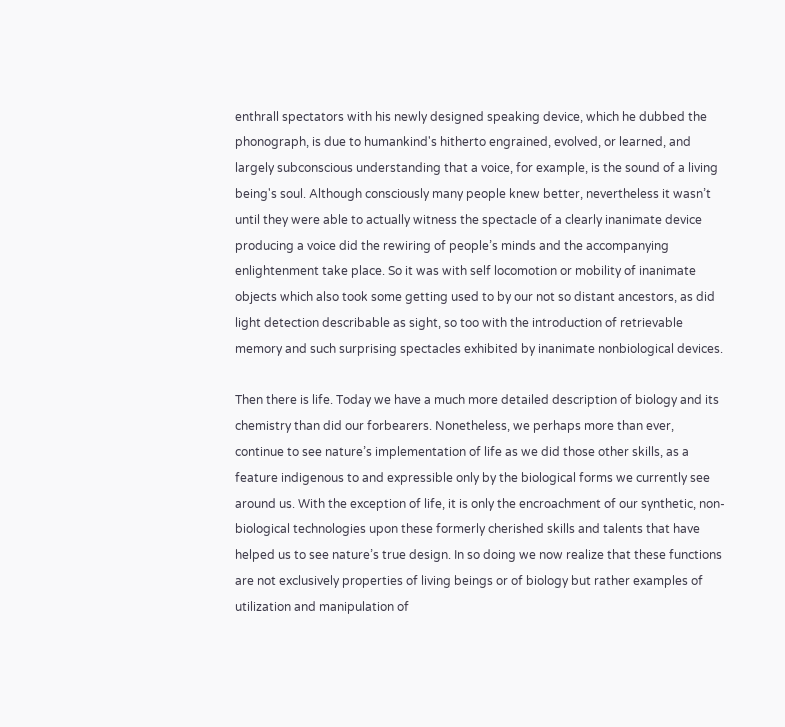enthrall spectators with his newly designed speaking device, which he dubbed the phonograph, is due to humankind's hitherto engrained, evolved, or learned, and largely subconscious understanding that a voice, for example, is the sound of a living being's soul. Although consciously many people knew better, nevertheless it wasn’t until they were able to actually witness the spectacle of a clearly inanimate device producing a voice did the rewiring of people’s minds and the accompanying enlightenment take place. So it was with self locomotion or mobility of inanimate objects which also took some getting used to by our not so distant ancestors, as did light detection describable as sight, so too with the introduction of retrievable memory and such surprising spectacles exhibited by inanimate nonbiological devices.

Then there is life. Today we have a much more detailed description of biology and its chemistry than did our forbearers. Nonetheless, we perhaps more than ever, continue to see nature’s implementation of life as we did those other skills, as a feature indigenous to and expressible only by the biological forms we currently see around us. With the exception of life, it is only the encroachment of our synthetic, non-biological technologies upon these formerly cherished skills and talents that have helped us to see nature’s true design. In so doing we now realize that these functions are not exclusively properties of living beings or of biology but rather examples of utilization and manipulation of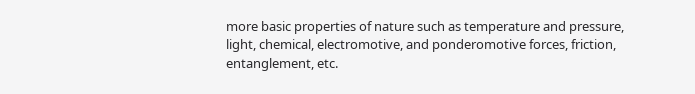more basic properties of nature such as temperature and pressure, light, chemical, electromotive, and ponderomotive forces, friction, entanglement, etc.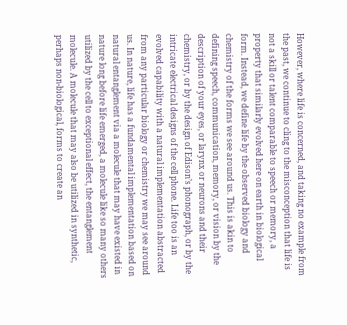However, where life is concerned, and taking no example from the past, we continue to cling to the misconception that life is not a skill or talent comparable to speech or memory, a property that similarly evolved here on earth in biological form. Instead, we define life by the observed biology and chemistry of the forms we see around us. This is akin to defining speech, communication, memory, or vision by the description of your eyes, or larynx or neurons and their chemistry, or by the design of Edison’s phonograph, or by the intricate electrical designs of the cell phone. Life too is an evolved capability with a natural implementation abstracted from any particular biology or chemistry we may see around us. In nature, life has a fundamental implementation based on natural entanglement via a molecule that may have existed in nature long before life emerged, a molecule like so many others utilized by the cell to exceptional effect, the entanglement molecule. A molecule that may also be utilized in synthetic, perhaps non-biological, forms to create an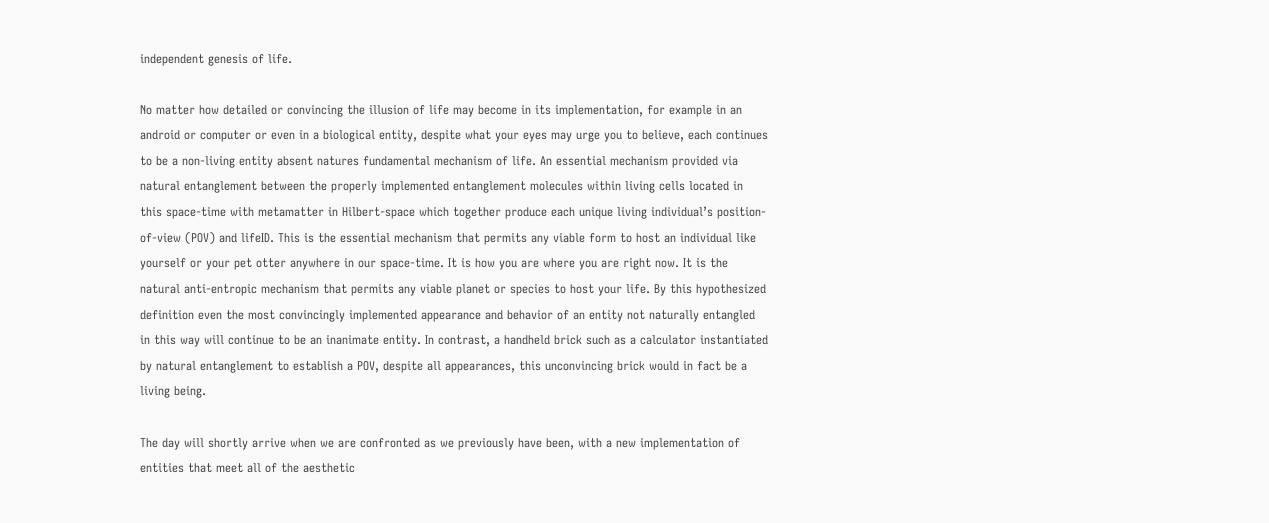independent genesis of life.

No matter how detailed or convincing the illusion of life may become in its implementation, for example in an android or computer or even in a biological entity, despite what your eyes may urge you to believe, each continues to be a non-living entity absent natures fundamental mechanism of life. An essential mechanism provided via natural entanglement between the properly implemented entanglement molecules within living cells located in this space-time with metamatter in Hilbert-space which together produce each unique living individual’s position-of-view (POV) and lifeID. This is the essential mechanism that permits any viable form to host an individual like yourself or your pet otter anywhere in our space-time. It is how you are where you are right now. It is the natural anti-entropic mechanism that permits any viable planet or species to host your life. By this hypothesized definition even the most convincingly implemented appearance and behavior of an entity not naturally entangled in this way will continue to be an inanimate entity. In contrast, a handheld brick such as a calculator instantiated by natural entanglement to establish a POV, despite all appearances, this unconvincing brick would in fact be a living being.

The day will shortly arrive when we are confronted as we previously have been, with a new implementation of entities that meet all of the aesthetic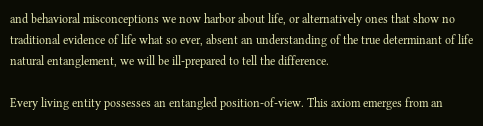and behavioral misconceptions we now harbor about life, or alternatively ones that show no traditional evidence of life what so ever, absent an understanding of the true determinant of life natural entanglement, we will be ill-prepared to tell the difference.

Every living entity possesses an entangled position-of-view. This axiom emerges from an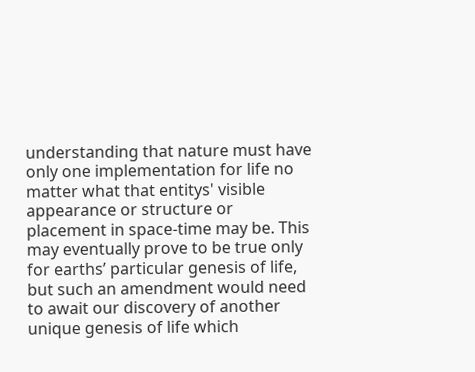understanding that nature must have only one implementation for life no matter what that entitys' visible appearance or structure or placement in space-time may be. This may eventually prove to be true only for earths’ particular genesis of life, but such an amendment would need to await our discovery of another unique genesis of life which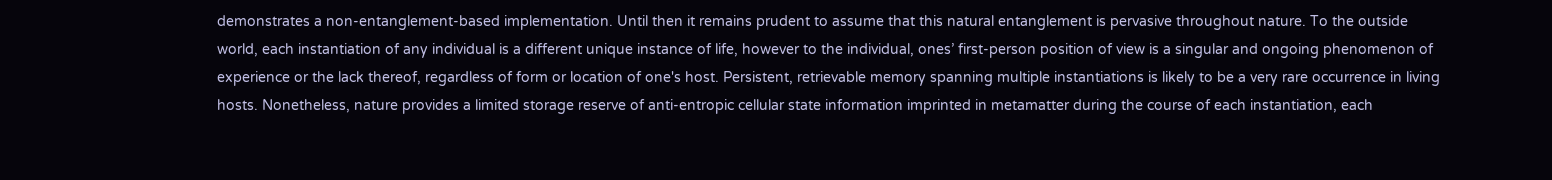demonstrates a non-entanglement-based implementation. Until then it remains prudent to assume that this natural entanglement is pervasive throughout nature. To the outside world, each instantiation of any individual is a different unique instance of life, however to the individual, ones’ first-person position of view is a singular and ongoing phenomenon of experience or the lack thereof, regardless of form or location of one's host. Persistent, retrievable memory spanning multiple instantiations is likely to be a very rare occurrence in living hosts. Nonetheless, nature provides a limited storage reserve of anti-entropic cellular state information imprinted in metamatter during the course of each instantiation, each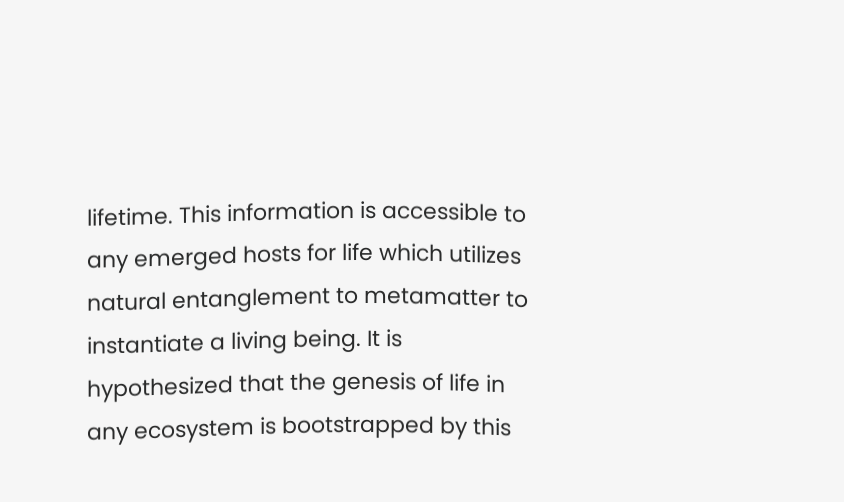lifetime. This information is accessible to any emerged hosts for life which utilizes natural entanglement to metamatter to instantiate a living being. It is hypothesized that the genesis of life in any ecosystem is bootstrapped by this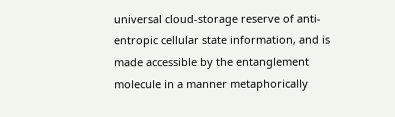universal cloud-storage reserve of anti-entropic cellular state information, and is made accessible by the entanglement molecule in a manner metaphorically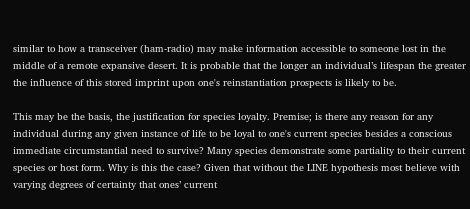similar to how a transceiver (ham-radio) may make information accessible to someone lost in the middle of a remote expansive desert. It is probable that the longer an individual’s lifespan the greater the influence of this stored imprint upon one's reinstantiation prospects is likely to be.

This may be the basis, the justification for species loyalty. Premise; is there any reason for any individual during any given instance of life to be loyal to one's current species besides a conscious immediate circumstantial need to survive? Many species demonstrate some partiality to their current species or host form. Why is this the case? Given that without the LINE hypothesis most believe with varying degrees of certainty that ones’ current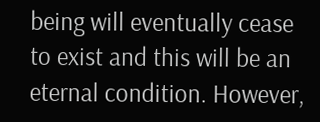being will eventually cease to exist and this will be an eternal condition. However,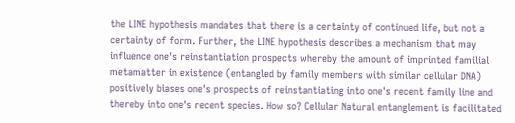the LINE hypothesis mandates that there is a certainty of continued life, but not a certainty of form. Further, the LINE hypothesis describes a mechanism that may influence one's reinstantiation prospects whereby the amount of imprinted familial metamatter in existence (entangled by family members with similar cellular DNA) positively biases one's prospects of reinstantiating into one's recent family line and thereby into one's recent species. How so? Cellular Natural entanglement is facilitated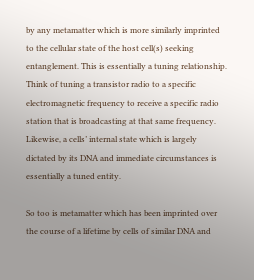by any metamatter which is more similarly imprinted to the cellular state of the host cell(s) seeking entanglement. This is essentially a tuning relationship. Think of tuning a transistor radio to a specific electromagnetic frequency to receive a specific radio station that is broadcasting at that same frequency. Likewise, a cells’ internal state which is largely dictated by its DNA and immediate circumstances is essentially a tuned entity.

So too is metamatter which has been imprinted over the course of a lifetime by cells of similar DNA and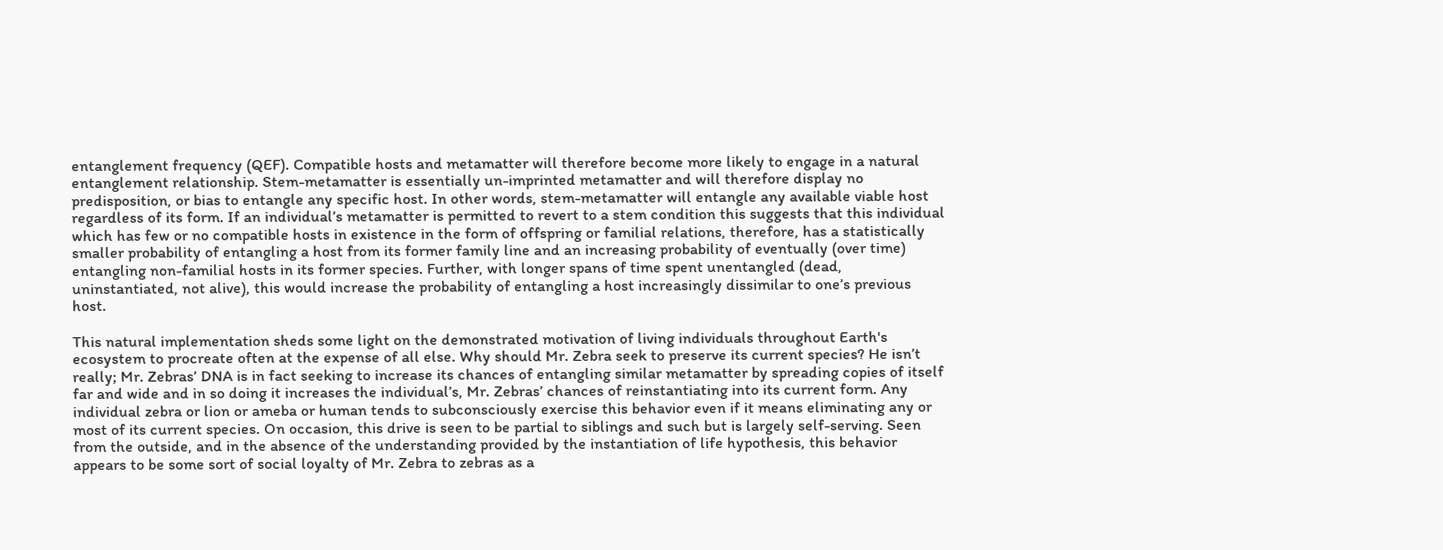entanglement frequency (QEF). Compatible hosts and metamatter will therefore become more likely to engage in a natural entanglement relationship. Stem-metamatter is essentially un-imprinted metamatter and will therefore display no predisposition, or bias to entangle any specific host. In other words, stem-metamatter will entangle any available viable host regardless of its form. If an individual’s metamatter is permitted to revert to a stem condition this suggests that this individual which has few or no compatible hosts in existence in the form of offspring or familial relations, therefore, has a statistically smaller probability of entangling a host from its former family line and an increasing probability of eventually (over time) entangling non-familial hosts in its former species. Further, with longer spans of time spent unentangled (dead, uninstantiated, not alive), this would increase the probability of entangling a host increasingly dissimilar to one’s previous host.

This natural implementation sheds some light on the demonstrated motivation of living individuals throughout Earth's ecosystem to procreate often at the expense of all else. Why should Mr. Zebra seek to preserve its current species? He isn’t really; Mr. Zebras’ DNA is in fact seeking to increase its chances of entangling similar metamatter by spreading copies of itself far and wide and in so doing it increases the individual’s, Mr. Zebras’ chances of reinstantiating into its current form. Any individual zebra or lion or ameba or human tends to subconsciously exercise this behavior even if it means eliminating any or most of its current species. On occasion, this drive is seen to be partial to siblings and such but is largely self-serving. Seen from the outside, and in the absence of the understanding provided by the instantiation of life hypothesis, this behavior appears to be some sort of social loyalty of Mr. Zebra to zebras as a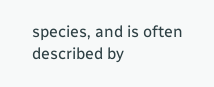species, and is often described by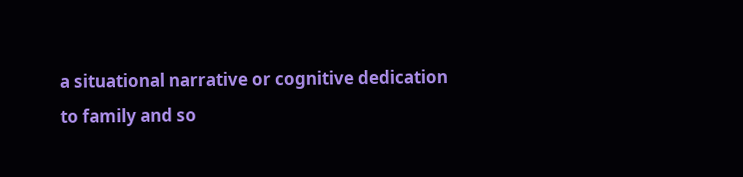a situational narrative or cognitive dedication to family and so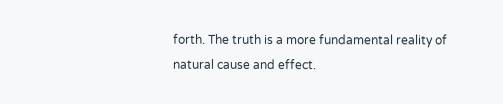forth. The truth is a more fundamental reality of natural cause and effect.